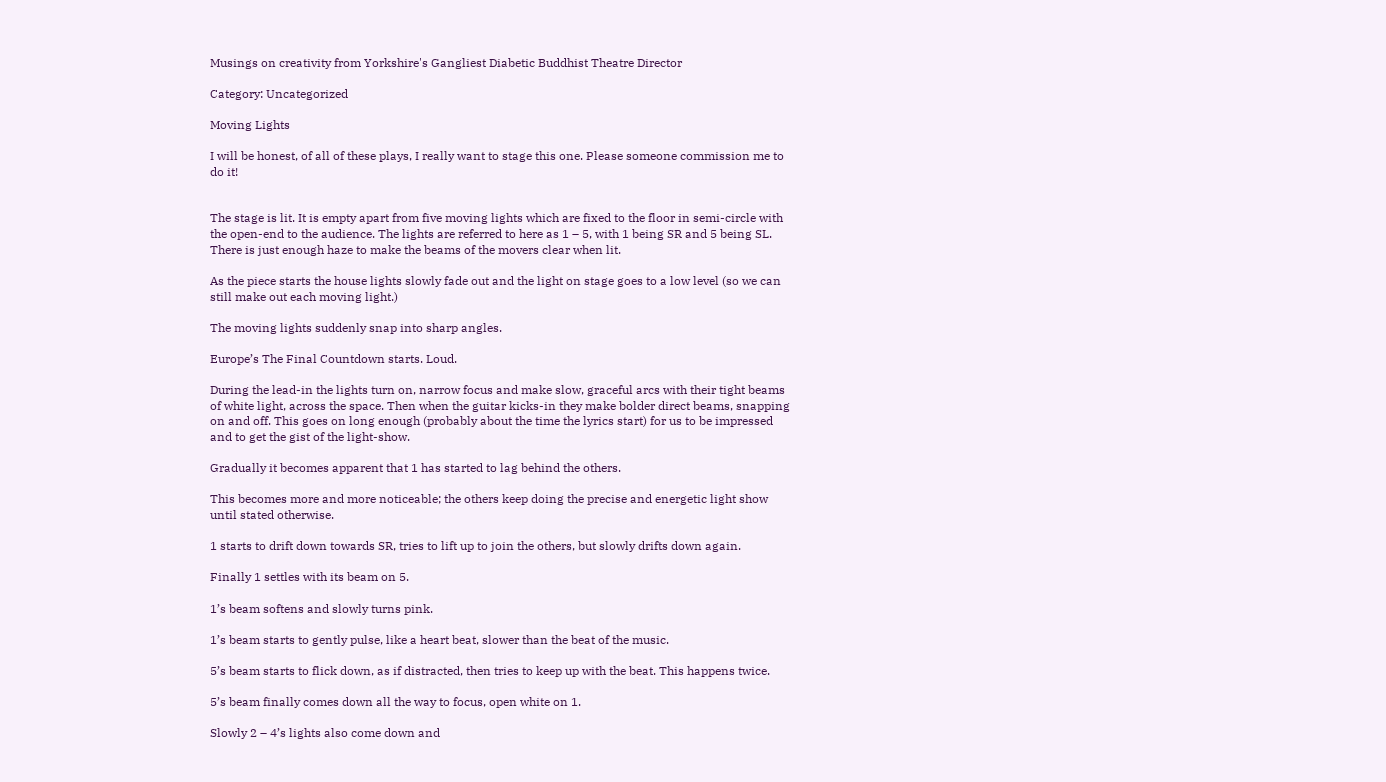Musings on creativity from Yorkshire's Gangliest Diabetic Buddhist Theatre Director

Category: Uncategorized

Moving Lights

I will be honest, of all of these plays, I really want to stage this one. Please someone commission me to do it!


The stage is lit. It is empty apart from five moving lights which are fixed to the floor in semi-circle with the open-end to the audience. The lights are referred to here as 1 – 5, with 1 being SR and 5 being SL. There is just enough haze to make the beams of the movers clear when lit.

As the piece starts the house lights slowly fade out and the light on stage goes to a low level (so we can still make out each moving light.)

The moving lights suddenly snap into sharp angles.

Europe’s The Final Countdown starts. Loud.

During the lead-in the lights turn on, narrow focus and make slow, graceful arcs with their tight beams of white light, across the space. Then when the guitar kicks-in they make bolder direct beams, snapping on and off. This goes on long enough (probably about the time the lyrics start) for us to be impressed and to get the gist of the light-show.

Gradually it becomes apparent that 1 has started to lag behind the others.

This becomes more and more noticeable; the others keep doing the precise and energetic light show until stated otherwise.

1 starts to drift down towards SR, tries to lift up to join the others, but slowly drifts down again.

Finally 1 settles with its beam on 5.

1’s beam softens and slowly turns pink.

1’s beam starts to gently pulse, like a heart beat, slower than the beat of the music.

5’s beam starts to flick down, as if distracted, then tries to keep up with the beat. This happens twice.

5’s beam finally comes down all the way to focus, open white on 1.

Slowly 2 – 4’s lights also come down and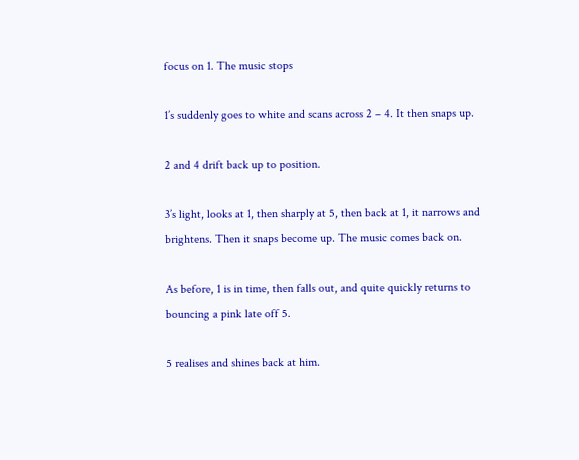focus on 1. The music stops

1’s suddenly goes to white and scans across 2 – 4. It then snaps up.

2 and 4 drift back up to position.

3’s light, looks at 1, then sharply at 5, then back at 1, it narrows and brightens. Then it snaps become up. The music comes back on.

As before, 1 is in time, then falls out, and quite quickly returns to bouncing a pink late off 5.

5 realises and shines back at him.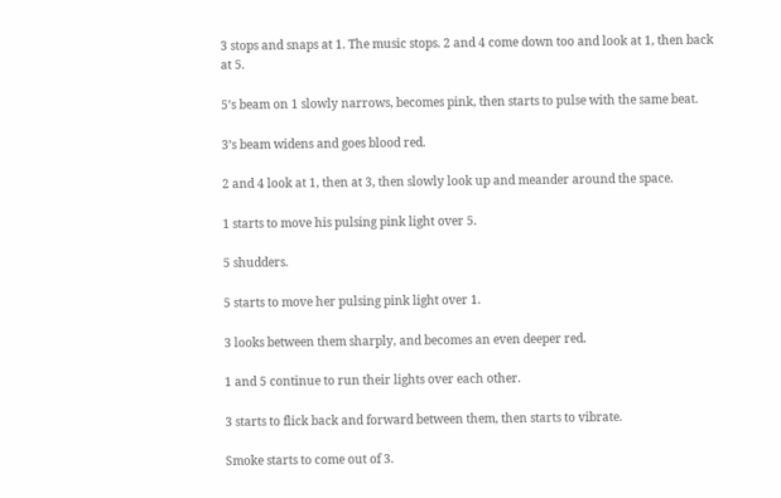3 stops and snaps at 1. The music stops. 2 and 4 come down too and look at 1, then back at 5.

5’s beam on 1 slowly narrows, becomes pink, then starts to pulse with the same beat.

3’s beam widens and goes blood red.

2 and 4 look at 1, then at 3, then slowly look up and meander around the space.

1 starts to move his pulsing pink light over 5.

5 shudders.

5 starts to move her pulsing pink light over 1.

3 looks between them sharply, and becomes an even deeper red.

1 and 5 continue to run their lights over each other.

3 starts to flick back and forward between them, then starts to vibrate.

Smoke starts to come out of 3.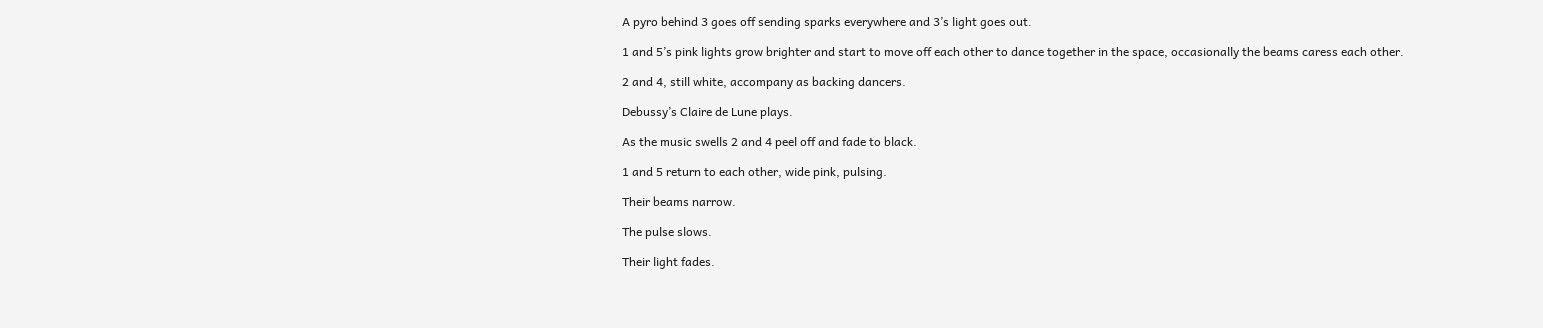A pyro behind 3 goes off sending sparks everywhere and 3’s light goes out.

1 and 5’s pink lights grow brighter and start to move off each other to dance together in the space, occasionally the beams caress each other.

2 and 4, still white, accompany as backing dancers.

Debussy’s Claire de Lune plays.

As the music swells 2 and 4 peel off and fade to black.

1 and 5 return to each other, wide pink, pulsing.

Their beams narrow.

The pulse slows.

Their light fades.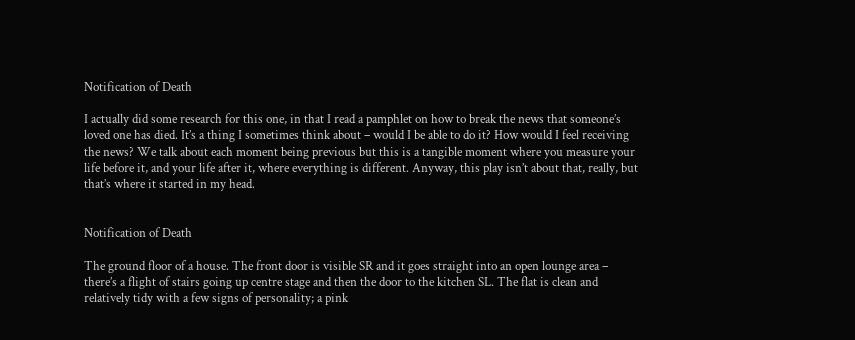Notification of Death

I actually did some research for this one, in that I read a pamphlet on how to break the news that someone’s loved one has died. It’s a thing I sometimes think about – would I be able to do it? How would I feel receiving the news? We talk about each moment being previous but this is a tangible moment where you measure your life before it, and your life after it, where everything is different. Anyway, this play isn’t about that, really, but that’s where it started in my head.


Notification of Death

The ground floor of a house. The front door is visible SR and it goes straight into an open lounge area – there’s a flight of stairs going up centre stage and then the door to the kitchen SL. The flat is clean and relatively tidy with a few signs of personality; a pink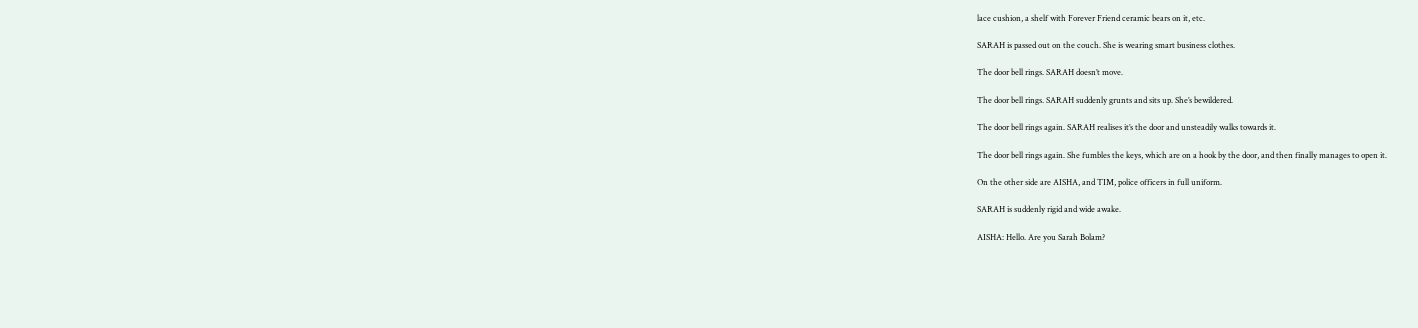lace cushion, a shelf with Forever Friend ceramic bears on it, etc.

SARAH is passed out on the couch. She is wearing smart business clothes.

The door bell rings. SARAH doesn’t move.

The door bell rings. SARAH suddenly grunts and sits up. She’s bewildered.

The door bell rings again. SARAH realises it’s the door and unsteadily walks towards it.

The door bell rings again. She fumbles the keys, which are on a hook by the door, and then finally manages to open it.

On the other side are AISHA, and TIM, police officers in full uniform.

SARAH is suddenly rigid and wide awake.

AISHA: Hello. Are you Sarah Bolam?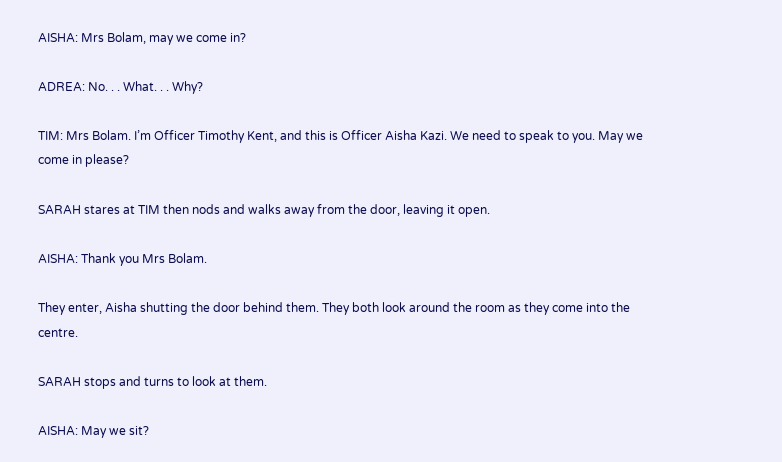AISHA: Mrs Bolam, may we come in?

ADREA: No. . . What. . . Why?

TIM: Mrs Bolam. I’m Officer Timothy Kent, and this is Officer Aisha Kazi. We need to speak to you. May we come in please?

SARAH stares at TIM then nods and walks away from the door, leaving it open.

AISHA: Thank you Mrs Bolam.

They enter, Aisha shutting the door behind them. They both look around the room as they come into the centre.

SARAH stops and turns to look at them.

AISHA: May we sit?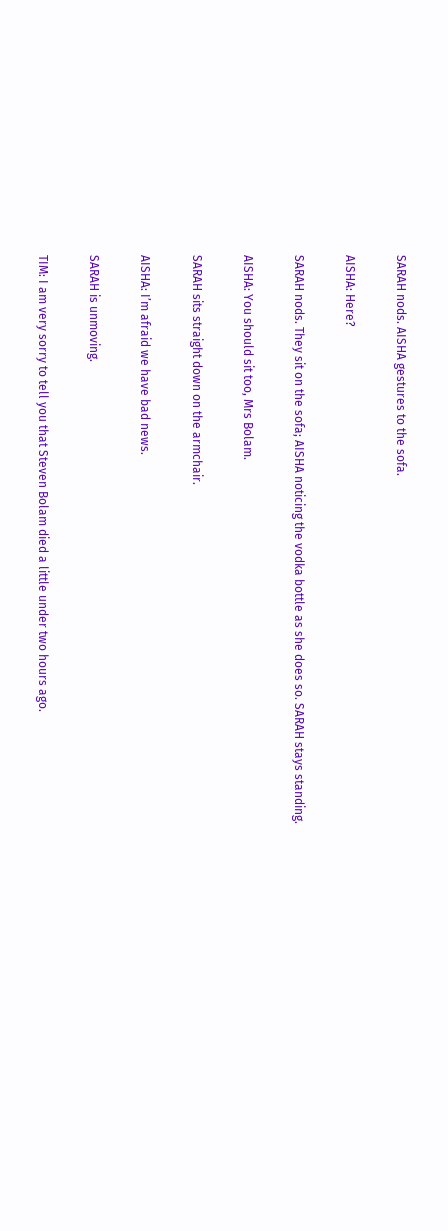SARAH nods. AISHA gestures to the sofa.

AISHA: Here?

SARAH nods. They sit on the sofa; AISHA noticing the vodka bottle as she does so. SARAH stays standing.

AISHA: You should sit too, Mrs Bolam.

SARAH sits straight down on the armchair.

AISHA: I’m afraid we have bad news.

SARAH is unmoving.

TIM: I am very sorry to tell you that Steven Bolam died a little under two hours ago.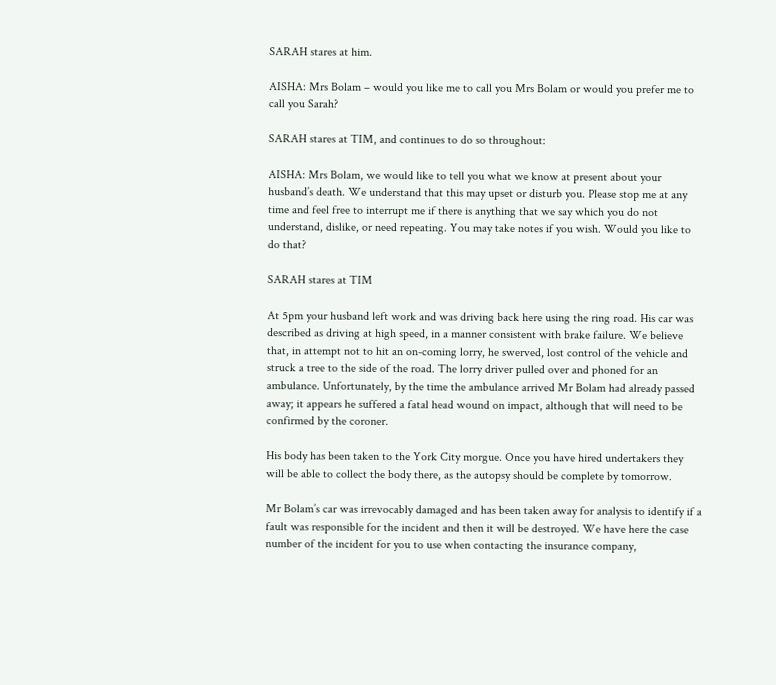SARAH stares at him.

AISHA: Mrs Bolam – would you like me to call you Mrs Bolam or would you prefer me to call you Sarah?

SARAH stares at TIM, and continues to do so throughout:

AISHA: Mrs Bolam, we would like to tell you what we know at present about your husband’s death. We understand that this may upset or disturb you. Please stop me at any time and feel free to interrupt me if there is anything that we say which you do not understand, dislike, or need repeating. You may take notes if you wish. Would you like to do that?

SARAH stares at TIM

At 5pm your husband left work and was driving back here using the ring road. His car was described as driving at high speed, in a manner consistent with brake failure. We believe that, in attempt not to hit an on-coming lorry, he swerved, lost control of the vehicle and struck a tree to the side of the road. The lorry driver pulled over and phoned for an ambulance. Unfortunately, by the time the ambulance arrived Mr Bolam had already passed away; it appears he suffered a fatal head wound on impact, although that will need to be confirmed by the coroner.

His body has been taken to the York City morgue. Once you have hired undertakers they will be able to collect the body there, as the autopsy should be complete by tomorrow.

Mr Bolam’s car was irrevocably damaged and has been taken away for analysis to identify if a fault was responsible for the incident and then it will be destroyed. We have here the case number of the incident for you to use when contacting the insurance company,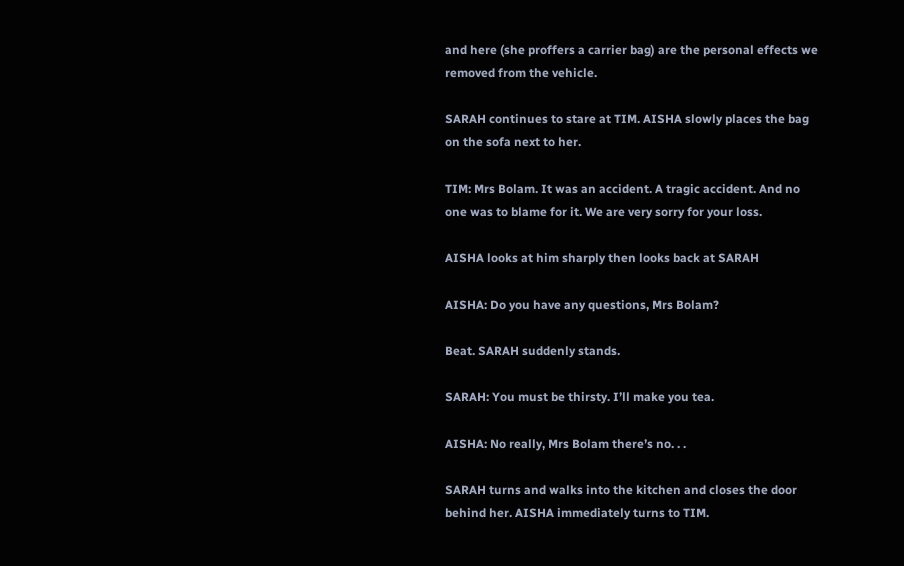and here (she proffers a carrier bag) are the personal effects we removed from the vehicle.

SARAH continues to stare at TIM. AISHA slowly places the bag on the sofa next to her.

TIM: Mrs Bolam. It was an accident. A tragic accident. And no one was to blame for it. We are very sorry for your loss.

AISHA looks at him sharply then looks back at SARAH

AISHA: Do you have any questions, Mrs Bolam?

Beat. SARAH suddenly stands.

SARAH: You must be thirsty. I’ll make you tea.

AISHA: No really, Mrs Bolam there’s no. . .

SARAH turns and walks into the kitchen and closes the door behind her. AISHA immediately turns to TIM.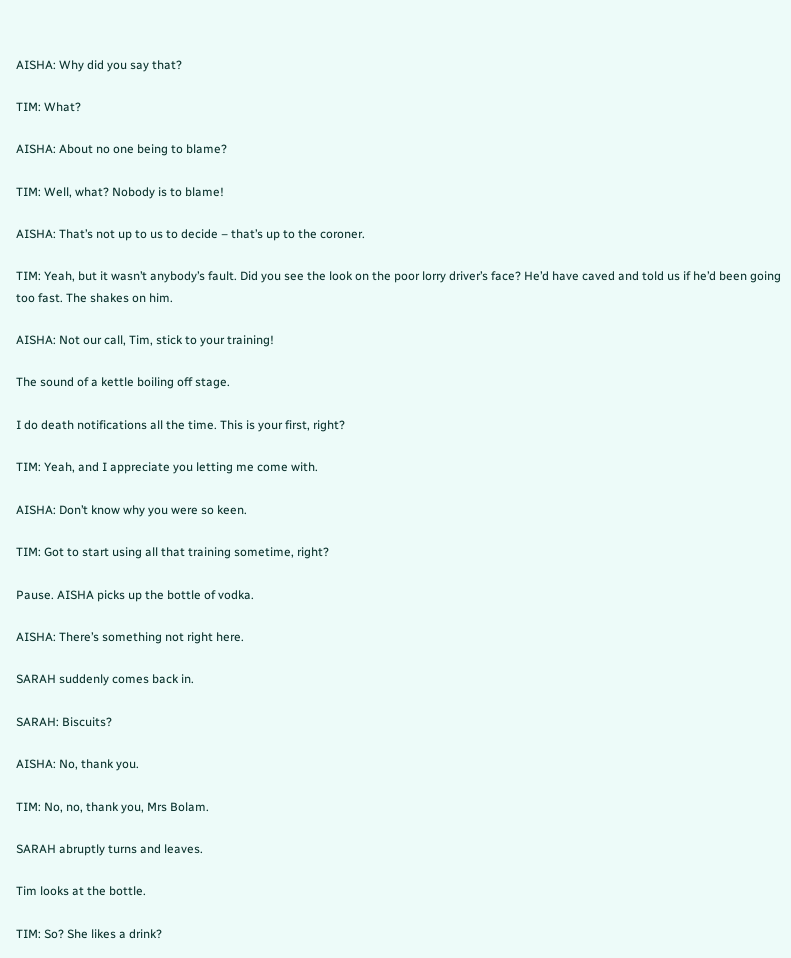AISHA: Why did you say that?

TIM: What?

AISHA: About no one being to blame?

TIM: Well, what? Nobody is to blame!

AISHA: That’s not up to us to decide – that’s up to the coroner.

TIM: Yeah, but it wasn’t anybody’s fault. Did you see the look on the poor lorry driver’s face? He’d have caved and told us if he’d been going too fast. The shakes on him.

AISHA: Not our call, Tim, stick to your training!

The sound of a kettle boiling off stage.

I do death notifications all the time. This is your first, right?

TIM: Yeah, and I appreciate you letting me come with.

AISHA: Don’t know why you were so keen.

TIM: Got to start using all that training sometime, right?

Pause. AISHA picks up the bottle of vodka.

AISHA: There’s something not right here.

SARAH suddenly comes back in.

SARAH: Biscuits?

AISHA: No, thank you.

TIM: No, no, thank you, Mrs Bolam.

SARAH abruptly turns and leaves.

Tim looks at the bottle.

TIM: So? She likes a drink?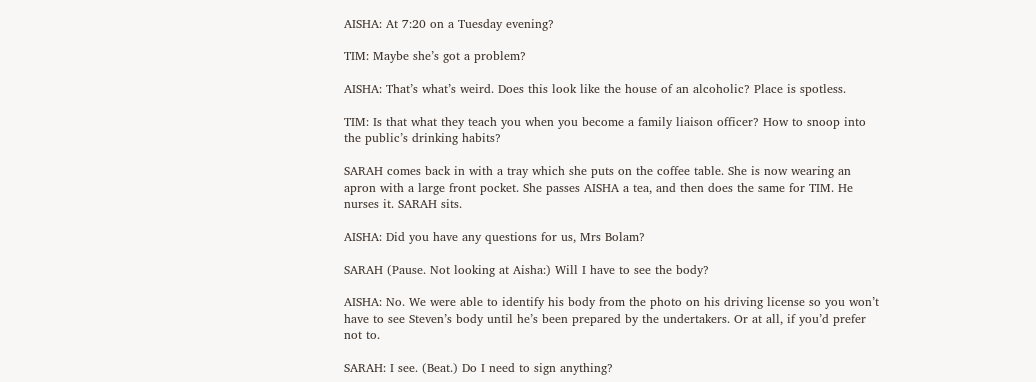AISHA: At 7:20 on a Tuesday evening?

TIM: Maybe she’s got a problem?

AISHA: That’s what’s weird. Does this look like the house of an alcoholic? Place is spotless.

TIM: Is that what they teach you when you become a family liaison officer? How to snoop into the public’s drinking habits?

SARAH comes back in with a tray which she puts on the coffee table. She is now wearing an apron with a large front pocket. She passes AISHA a tea, and then does the same for TIM. He nurses it. SARAH sits.

AISHA: Did you have any questions for us, Mrs Bolam?

SARAH (Pause. Not looking at Aisha:) Will I have to see the body?

AISHA: No. We were able to identify his body from the photo on his driving license so you won’t have to see Steven’s body until he’s been prepared by the undertakers. Or at all, if you’d prefer not to.

SARAH: I see. (Beat.) Do I need to sign anything?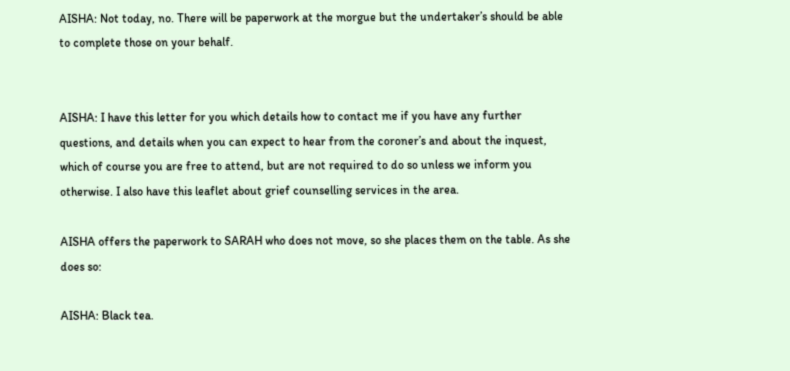AISHA: Not today, no. There will be paperwork at the morgue but the undertaker’s should be able to complete those on your behalf.


AISHA: I have this letter for you which details how to contact me if you have any further questions, and details when you can expect to hear from the coroner’s and about the inquest, which of course you are free to attend, but are not required to do so unless we inform you otherwise. I also have this leaflet about grief counselling services in the area.

AISHA offers the paperwork to SARAH who does not move, so she places them on the table. As she does so:

AISHA: Black tea.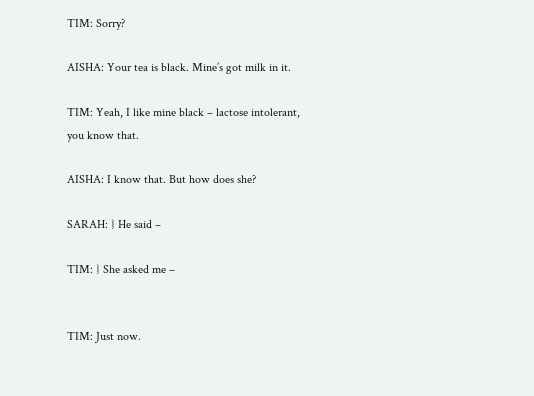TIM: Sorry?

AISHA: Your tea is black. Mine’s got milk in it.

TIM: Yeah, I like mine black – lactose intolerant, you know that.

AISHA: I know that. But how does she?

SARAH: } He said –

TIM: } She asked me –


TIM: Just now.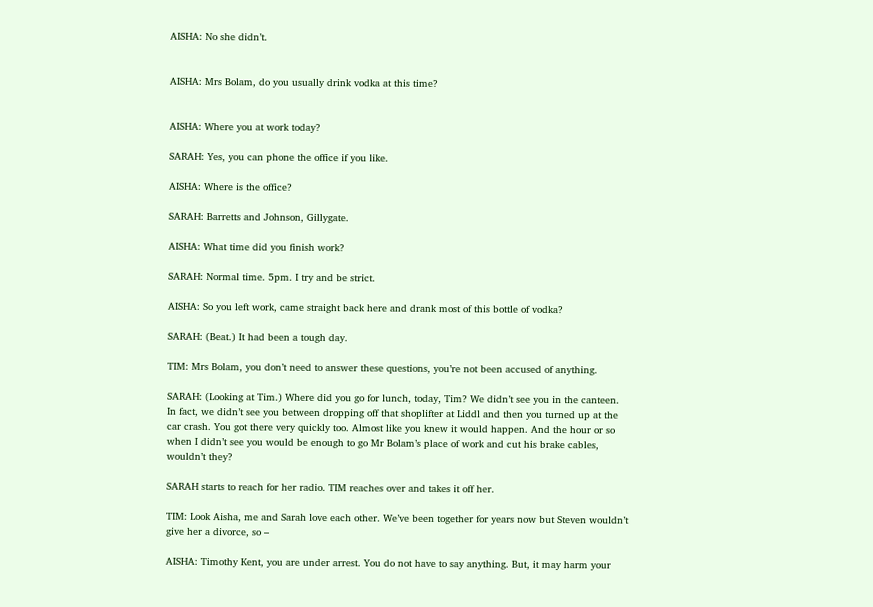AISHA: No she didn’t.


AISHA: Mrs Bolam, do you usually drink vodka at this time?


AISHA: Where you at work today?

SARAH: Yes, you can phone the office if you like.

AISHA: Where is the office?

SARAH: Barretts and Johnson, Gillygate.

AISHA: What time did you finish work?

SARAH: Normal time. 5pm. I try and be strict.

AISHA: So you left work, came straight back here and drank most of this bottle of vodka?

SARAH: (Beat.) It had been a tough day.

TIM: Mrs Bolam, you don’t need to answer these questions, you’re not been accused of anything.

SARAH: (Looking at Tim.) Where did you go for lunch, today, Tim? We didn’t see you in the canteen. In fact, we didn’t see you between dropping off that shoplifter at Liddl and then you turned up at the car crash. You got there very quickly too. Almost like you knew it would happen. And the hour or so when I didn’t see you would be enough to go Mr Bolam’s place of work and cut his brake cables, wouldn’t they?

SARAH starts to reach for her radio. TIM reaches over and takes it off her.

TIM: Look Aisha, me and Sarah love each other. We’ve been together for years now but Steven wouldn’t give her a divorce, so –

AISHA: Timothy Kent, you are under arrest. You do not have to say anything. But, it may harm your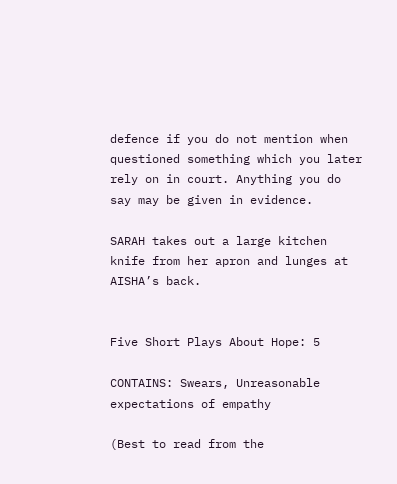defence if you do not mention when questioned something which you later rely on in court. Anything you do say may be given in evidence.

SARAH takes out a large kitchen knife from her apron and lunges at AISHA’s back.


Five Short Plays About Hope: 5

CONTAINS: Swears, Unreasonable expectations of empathy

(Best to read from the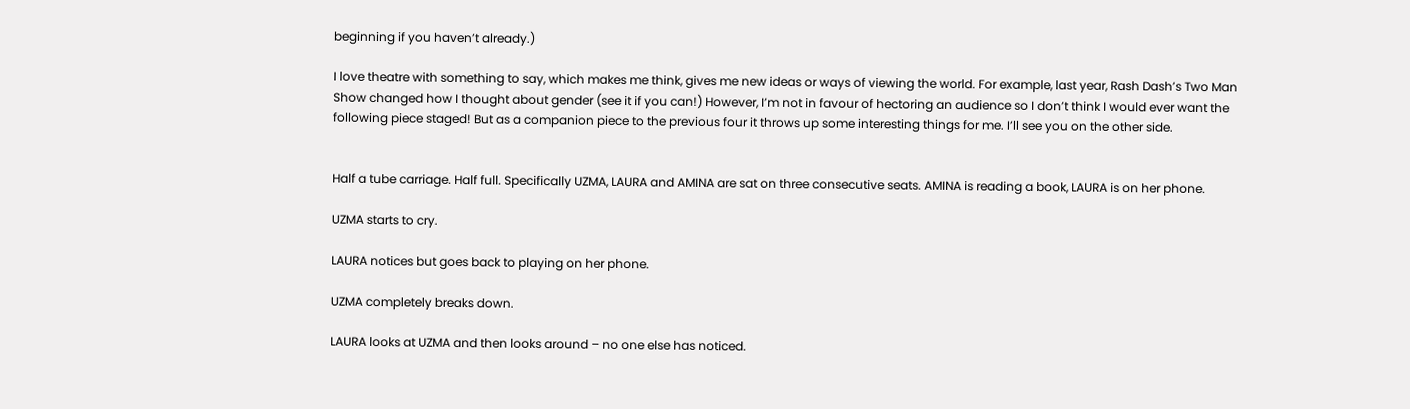beginning if you haven’t already.)

I love theatre with something to say, which makes me think, gives me new ideas or ways of viewing the world. For example, last year, Rash Dash’s Two Man Show changed how I thought about gender (see it if you can!) However, I’m not in favour of hectoring an audience so I don’t think I would ever want the following piece staged! But as a companion piece to the previous four it throws up some interesting things for me. I’ll see you on the other side.


Half a tube carriage. Half full. Specifically UZMA, LAURA and AMINA are sat on three consecutive seats. AMINA is reading a book, LAURA is on her phone.

UZMA starts to cry.

LAURA notices but goes back to playing on her phone.

UZMA completely breaks down.

LAURA looks at UZMA and then looks around – no one else has noticed.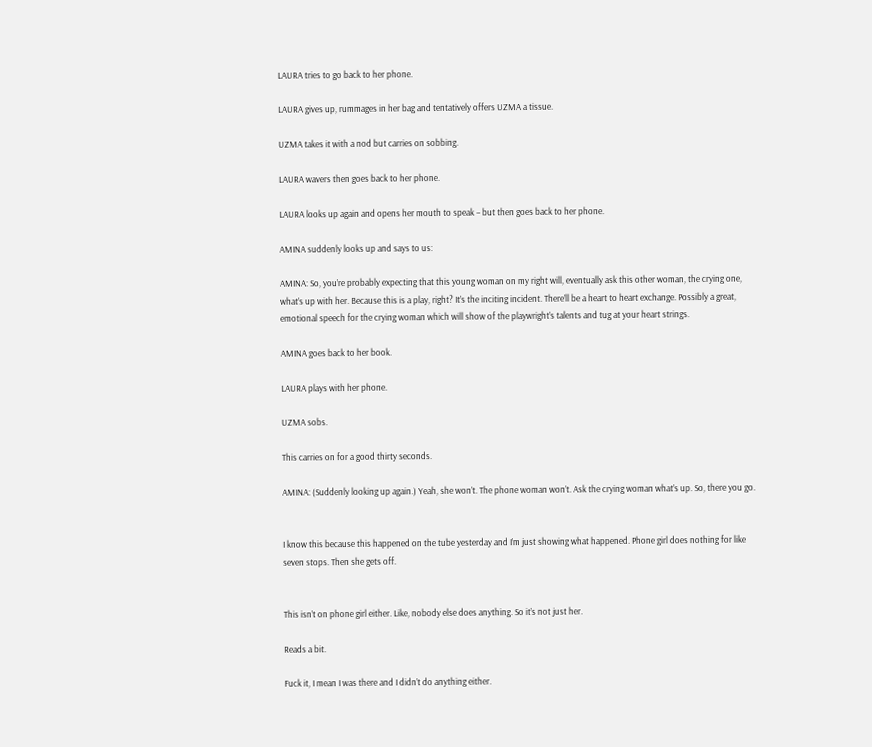LAURA tries to go back to her phone.

LAURA gives up, rummages in her bag and tentatively offers UZMA a tissue.

UZMA takes it with a nod but carries on sobbing.

LAURA wavers then goes back to her phone.

LAURA looks up again and opens her mouth to speak – but then goes back to her phone.

AMINA suddenly looks up and says to us:

AMINA: So, you’re probably expecting that this young woman on my right will, eventually ask this other woman, the crying one, what’s up with her. Because this is a play, right? It’s the inciting incident. There’ll be a heart to heart exchange. Possibly a great, emotional speech for the crying woman which will show of the playwright’s talents and tug at your heart strings.

AMINA goes back to her book.

LAURA plays with her phone.

UZMA sobs.

This carries on for a good thirty seconds.

AMINA: (Suddenly looking up again.) Yeah, she won’t. The phone woman won’t. Ask the crying woman what’s up. So, there you go.


I know this because this happened on the tube yesterday and I’m just showing what happened. Phone girl does nothing for like seven stops. Then she gets off.


This isn’t on phone girl either. Like, nobody else does anything. So it’s not just her.

Reads a bit.

Fuck it, I mean I was there and I didn’t do anything either.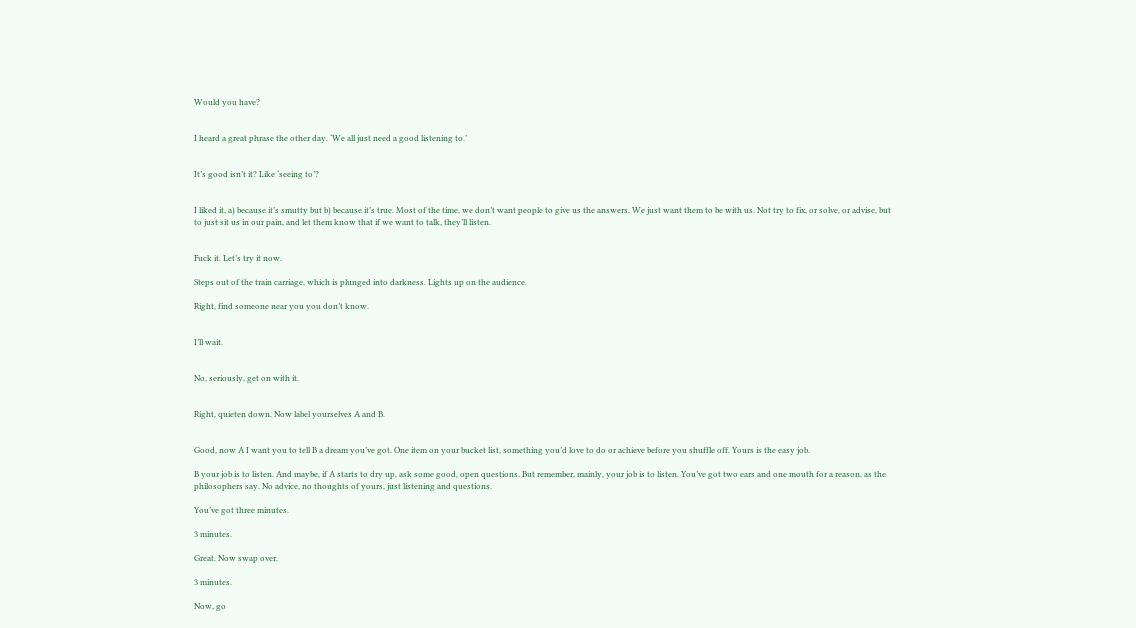Would you have?


I heard a great phrase the other day. ‘We all just need a good listening to.’


It’s good isn’t it? Like ‘seeing to’?


I liked it, a) because it’s smutty but b) because it’s true. Most of the time, we don’t want people to give us the answers. We just want them to be with us. Not try to fix, or solve, or advise, but to just sit us in our pain, and let them know that if we want to talk, they’ll listen.


Fuck it. Let’s try it now.

Steps out of the train carriage, which is plunged into darkness. Lights up on the audience.

Right, find someone near you you don’t know.


I’ll wait.


No, seriously, get on with it.


Right, quieten down. Now label yourselves A and B.


Good, now A I want you to tell B a dream you’ve got. One item on your bucket list, something you’d love to do or achieve before you shuffle off. Yours is the easy job.

B your job is to listen. And maybe, if A starts to dry up, ask some good, open questions. But remember, mainly, your job is to listen. You’ve got two ears and one mouth for a reason, as the philosophers say. No advice, no thoughts of yours, just listening and questions.

You’ve got three minutes.

3 minutes.

Great. Now swap over.

3 minutes.

Now, go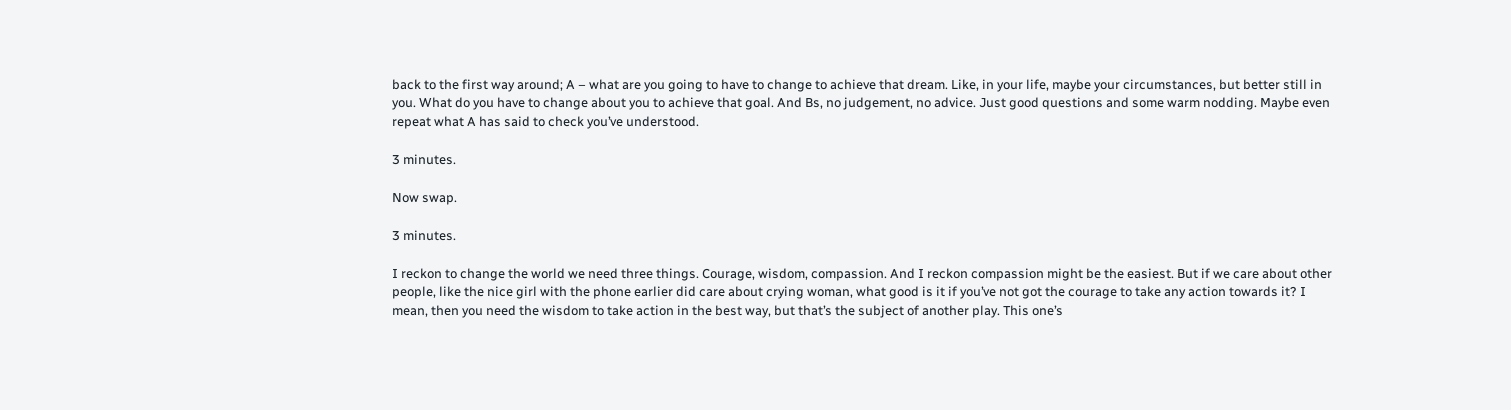back to the first way around; A – what are you going to have to change to achieve that dream. Like, in your life, maybe your circumstances, but better still in you. What do you have to change about you to achieve that goal. And Bs, no judgement, no advice. Just good questions and some warm nodding. Maybe even repeat what A has said to check you’ve understood.

3 minutes.

Now swap.

3 minutes.

I reckon to change the world we need three things. Courage, wisdom, compassion. And I reckon compassion might be the easiest. But if we care about other people, like the nice girl with the phone earlier did care about crying woman, what good is it if you’ve not got the courage to take any action towards it? I mean, then you need the wisdom to take action in the best way, but that’s the subject of another play. This one’s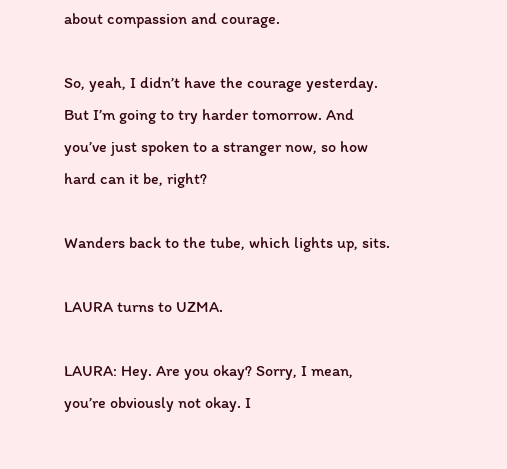about compassion and courage.

So, yeah, I didn’t have the courage yesterday. But I’m going to try harder tomorrow. And you’ve just spoken to a stranger now, so how hard can it be, right?

Wanders back to the tube, which lights up, sits.

LAURA turns to UZMA.

LAURA: Hey. Are you okay? Sorry, I mean, you’re obviously not okay. I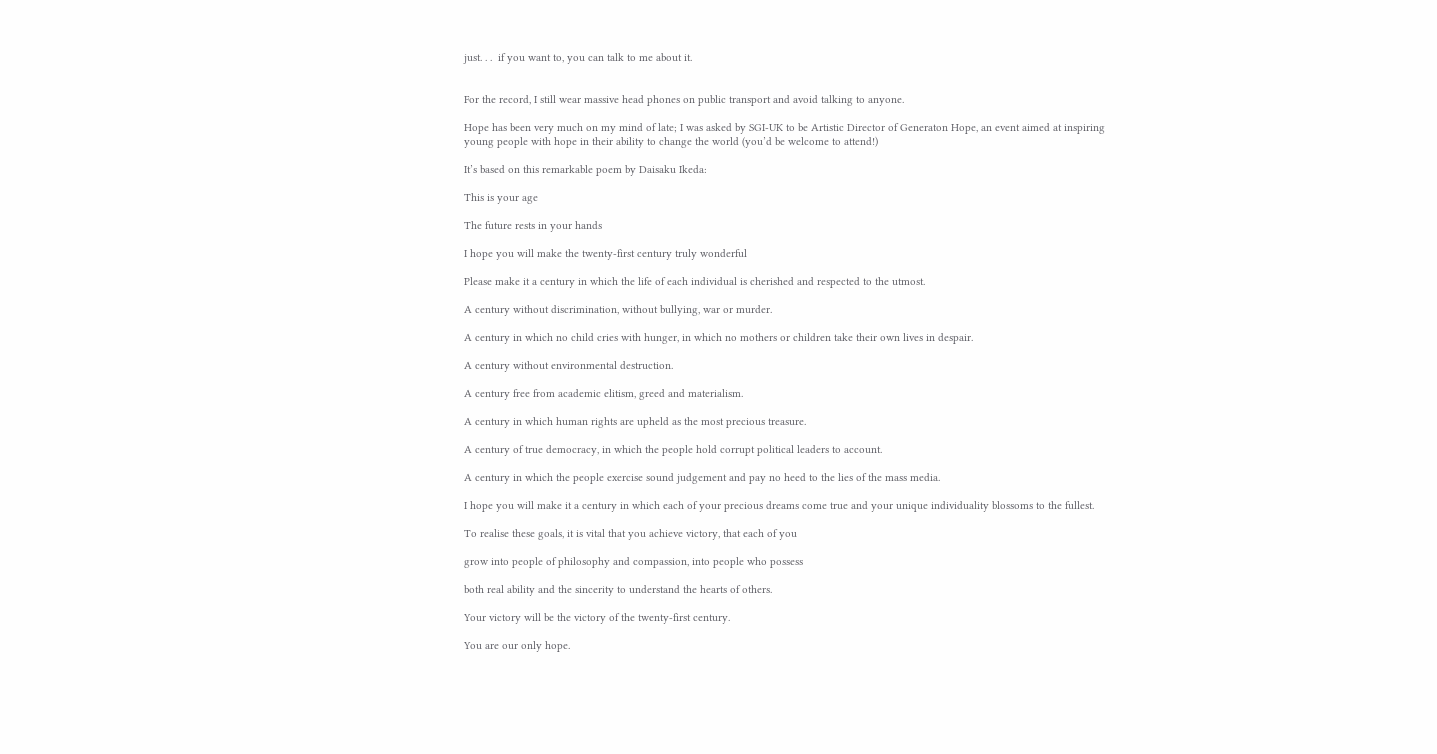just. . .  if you want to, you can talk to me about it.


For the record, I still wear massive head phones on public transport and avoid talking to anyone.

Hope has been very much on my mind of late; I was asked by SGI-UK to be Artistic Director of Generaton Hope, an event aimed at inspiring young people with hope in their ability to change the world (you’d be welcome to attend!)

It’s based on this remarkable poem by Daisaku Ikeda:

This is your age

The future rests in your hands

I hope you will make the twenty-first century truly wonderful

Please make it a century in which the life of each individual is cherished and respected to the utmost.

A century without discrimination, without bullying, war or murder.

A century in which no child cries with hunger, in which no mothers or children take their own lives in despair.

A century without environmental destruction.

A century free from academic elitism, greed and materialism.

A century in which human rights are upheld as the most precious treasure.

A century of true democracy, in which the people hold corrupt political leaders to account.

A century in which the people exercise sound judgement and pay no heed to the lies of the mass media.

I hope you will make it a century in which each of your precious dreams come true and your unique individuality blossoms to the fullest.

To realise these goals, it is vital that you achieve victory, that each of you

grow into people of philosophy and compassion, into people who possess

both real ability and the sincerity to understand the hearts of others.

Your victory will be the victory of the twenty-first century.

You are our only hope.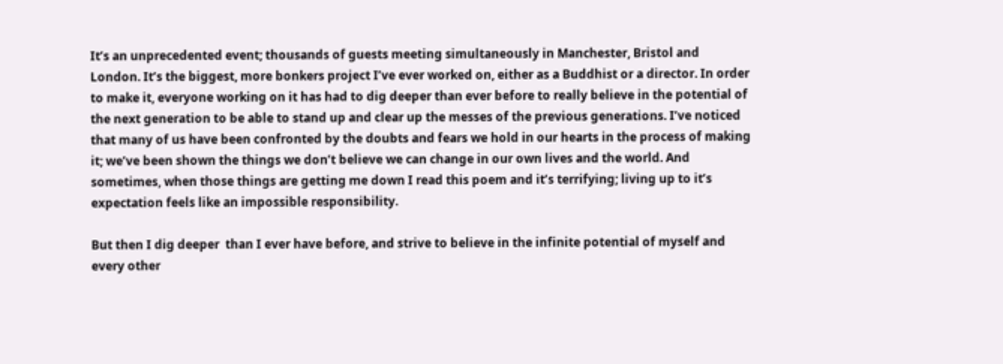It’s an unprecedented event; thousands of guests meeting simultaneously in Manchester, Bristol and London. It’s the biggest, more bonkers project I’ve ever worked on, either as a Buddhist or a director. In order to make it, everyone working on it has had to dig deeper than ever before to really believe in the potential of the next generation to be able to stand up and clear up the messes of the previous generations. I’ve noticed that many of us have been confronted by the doubts and fears we hold in our hearts in the process of making it; we’ve been shown the things we don’t believe we can change in our own lives and the world. And sometimes, when those things are getting me down I read this poem and it’s terrifying; living up to it’s expectation feels like an impossible responsibility.

But then I dig deeper  than I ever have before, and strive to believe in the infinite potential of myself and every other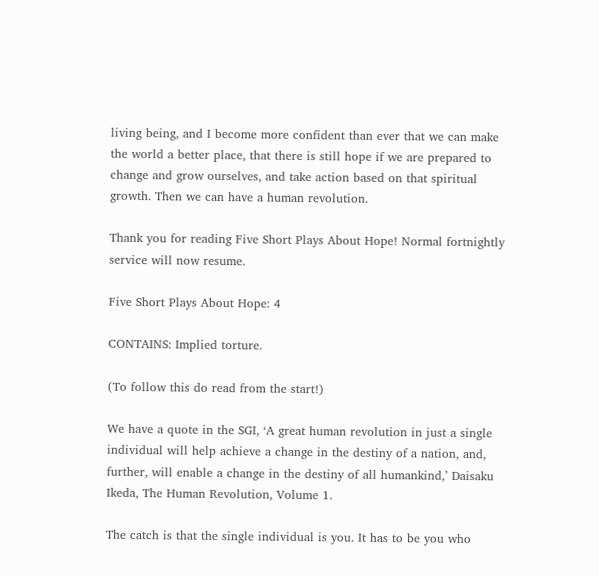living being, and I become more confident than ever that we can make the world a better place, that there is still hope if we are prepared to change and grow ourselves, and take action based on that spiritual growth. Then we can have a human revolution.

Thank you for reading Five Short Plays About Hope! Normal fortnightly service will now resume.

Five Short Plays About Hope: 4

CONTAINS: Implied torture.

(To follow this do read from the start!)

We have a quote in the SGI, ‘A great human revolution in just a single individual will help achieve a change in the destiny of a nation, and, further, will enable a change in the destiny of all humankind,’ Daisaku Ikeda, The Human Revolution, Volume 1.

The catch is that the single individual is you. It has to be you who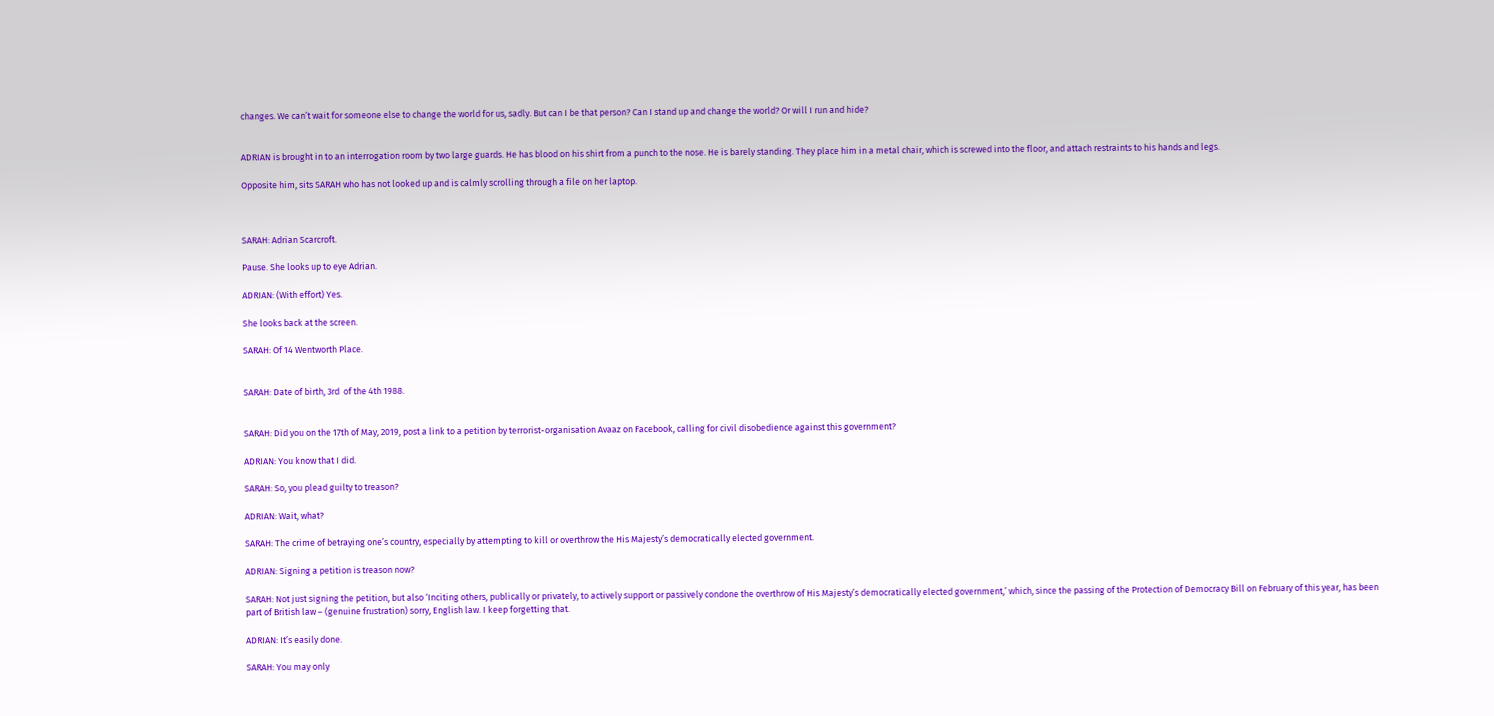changes. We can’t wait for someone else to change the world for us, sadly. But can I be that person? Can I stand up and change the world? Or will I run and hide?


ADRIAN is brought in to an interrogation room by two large guards. He has blood on his shirt from a punch to the nose. He is barely standing. They place him in a metal chair, which is screwed into the floor, and attach restraints to his hands and legs.

Opposite him, sits SARAH who has not looked up and is calmly scrolling through a file on her laptop.



SARAH: Adrian Scarcroft.

Pause. She looks up to eye Adrian.

ADRIAN: (With effort) Yes.

She looks back at the screen.

SARAH: Of 14 Wentworth Place.


SARAH: Date of birth, 3rd  of the 4th 1988.


SARAH: Did you on the 17th of May, 2019, post a link to a petition by terrorist-organisation Avaaz on Facebook, calling for civil disobedience against this government?

ADRIAN: You know that I did.

SARAH: So, you plead guilty to treason?

ADRIAN: Wait, what?

SARAH: The crime of betraying one’s country, especially by attempting to kill or overthrow the His Majesty’s democratically elected government.

ADRIAN: Signing a petition is treason now?

SARAH: Not just signing the petition, but also ‘Inciting others, publically or privately, to actively support or passively condone the overthrow of His Majesty’s democratically elected government,’ which, since the passing of the Protection of Democracy Bill on February of this year, has been part of British law – (genuine frustration) sorry, English law. I keep forgetting that.

ADRIAN: It’s easily done.

SARAH: You may only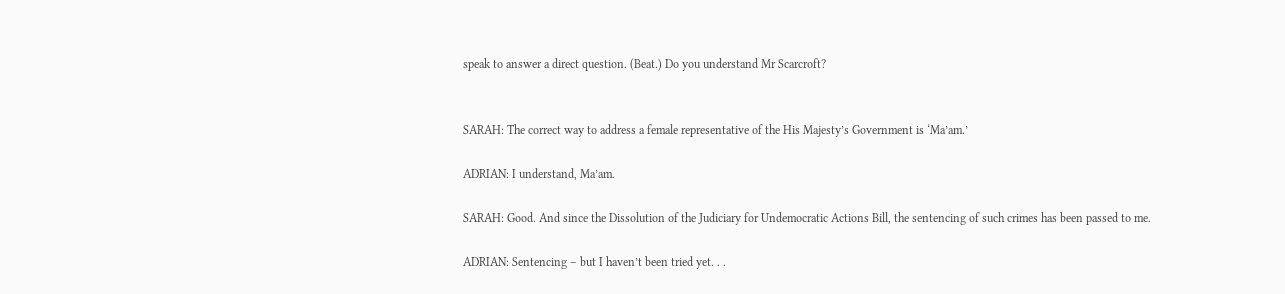speak to answer a direct question. (Beat.) Do you understand Mr Scarcroft?


SARAH: The correct way to address a female representative of the His Majesty’s Government is ‘Ma’am.’

ADRIAN: I understand, Ma’am.

SARAH: Good. And since the Dissolution of the Judiciary for Undemocratic Actions Bill, the sentencing of such crimes has been passed to me.

ADRIAN: Sentencing – but I haven’t been tried yet. . .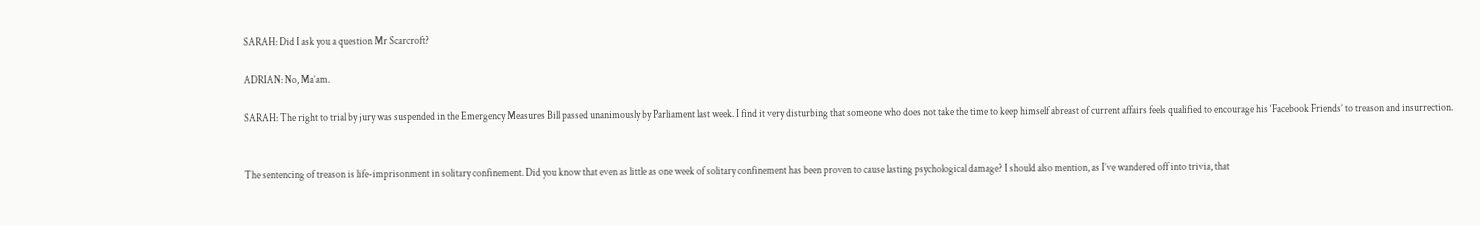SARAH: Did I ask you a question Mr Scarcroft?

ADRIAN: No, Ma’am.

SARAH: The right to trial by jury was suspended in the Emergency Measures Bill passed unanimously by Parliament last week. I find it very disturbing that someone who does not take the time to keep himself abreast of current affairs feels qualified to encourage his ‘Facebook Friends’ to treason and insurrection.


The sentencing of treason is life-imprisonment in solitary confinement. Did you know that even as little as one week of solitary confinement has been proven to cause lasting psychological damage? I should also mention, as I’ve wandered off into trivia, that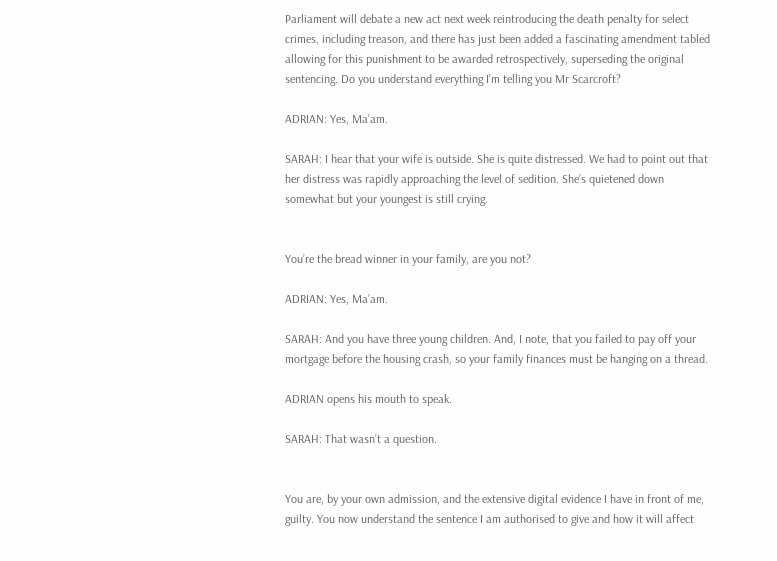Parliament will debate a new act next week reintroducing the death penalty for select crimes, including treason, and there has just been added a fascinating amendment tabled allowing for this punishment to be awarded retrospectively, superseding the original sentencing. Do you understand everything I’m telling you Mr Scarcroft?

ADRIAN: Yes, Ma’am.

SARAH: I hear that your wife is outside. She is quite distressed. We had to point out that her distress was rapidly approaching the level of sedition. She’s quietened down somewhat but your youngest is still crying.


You’re the bread winner in your family, are you not?

ADRIAN: Yes, Ma’am.

SARAH: And you have three young children. And, I note, that you failed to pay off your mortgage before the housing crash, so your family finances must be hanging on a thread.

ADRIAN opens his mouth to speak.

SARAH: That wasn’t a question.


You are, by your own admission, and the extensive digital evidence I have in front of me, guilty. You now understand the sentence I am authorised to give and how it will affect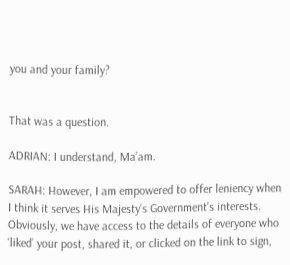you and your family?


That was a question.

ADRIAN: I understand, Ma’am.

SARAH: However, I am empowered to offer leniency when I think it serves His Majesty’s Government’s interests. Obviously, we have access to the details of everyone who ‘liked’ your post, shared it, or clicked on the link to sign,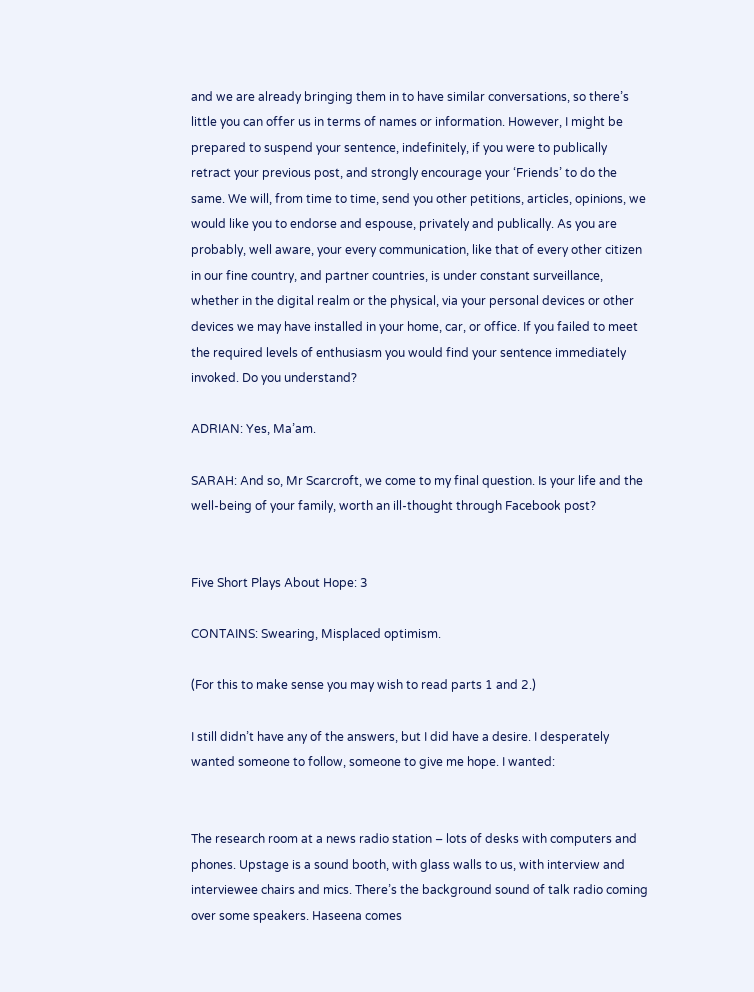and we are already bringing them in to have similar conversations, so there’s little you can offer us in terms of names or information. However, I might be prepared to suspend your sentence, indefinitely, if you were to publically retract your previous post, and strongly encourage your ‘Friends’ to do the same. We will, from time to time, send you other petitions, articles, opinions, we would like you to endorse and espouse, privately and publically. As you are probably, well aware, your every communication, like that of every other citizen in our fine country, and partner countries, is under constant surveillance, whether in the digital realm or the physical, via your personal devices or other devices we may have installed in your home, car, or office. If you failed to meet the required levels of enthusiasm you would find your sentence immediately invoked. Do you understand?

ADRIAN: Yes, Ma’am.

SARAH: And so, Mr Scarcroft, we come to my final question. Is your life and the well-being of your family, worth an ill-thought through Facebook post?


Five Short Plays About Hope: 3

CONTAINS: Swearing, Misplaced optimism.

(For this to make sense you may wish to read parts 1 and 2.)

I still didn’t have any of the answers, but I did have a desire. I desperately wanted someone to follow, someone to give me hope. I wanted:


The research room at a news radio station – lots of desks with computers and phones. Upstage is a sound booth, with glass walls to us, with interview and interviewee chairs and mics. There’s the background sound of talk radio coming over some speakers. Haseena comes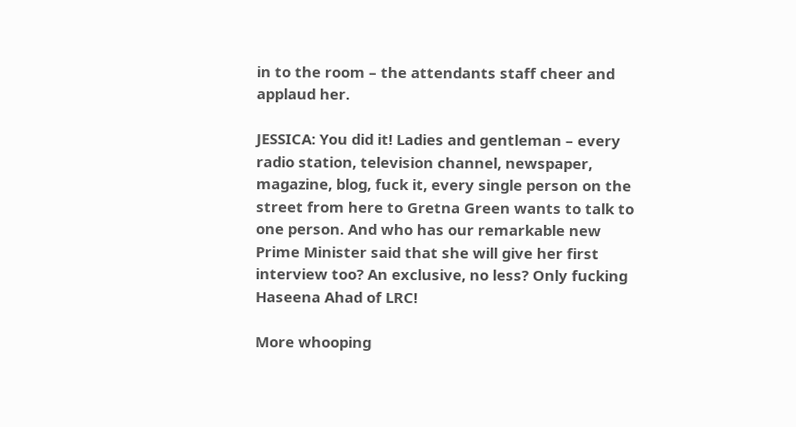in to the room – the attendants staff cheer and applaud her.

JESSICA: You did it! Ladies and gentleman – every radio station, television channel, newspaper, magazine, blog, fuck it, every single person on the street from here to Gretna Green wants to talk to one person. And who has our remarkable new Prime Minister said that she will give her first interview too? An exclusive, no less? Only fucking Haseena Ahad of LRC!

More whooping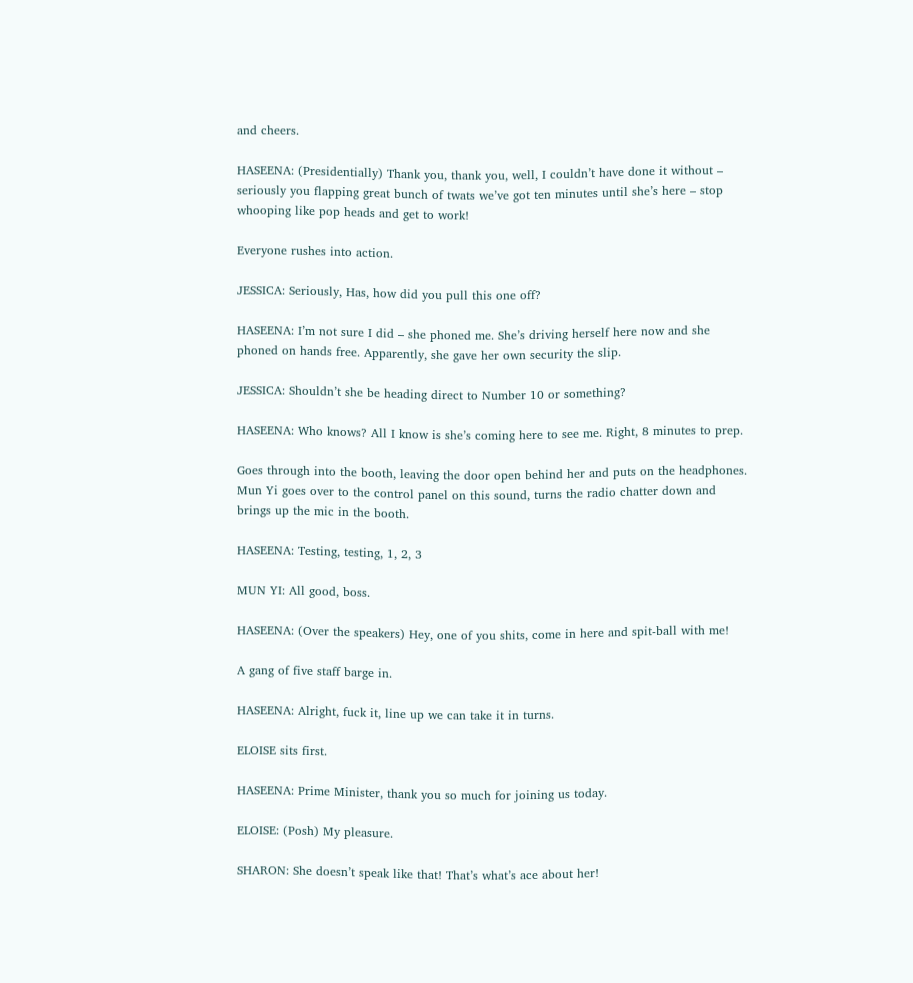and cheers.

HASEENA: (Presidentially) Thank you, thank you, well, I couldn’t have done it without – seriously you flapping great bunch of twats we’ve got ten minutes until she’s here – stop whooping like pop heads and get to work!

Everyone rushes into action.

JESSICA: Seriously, Has, how did you pull this one off?

HASEENA: I’m not sure I did – she phoned me. She’s driving herself here now and she phoned on hands free. Apparently, she gave her own security the slip.

JESSICA: Shouldn’t she be heading direct to Number 10 or something?

HASEENA: Who knows? All I know is she’s coming here to see me. Right, 8 minutes to prep.

Goes through into the booth, leaving the door open behind her and puts on the headphones. Mun Yi goes over to the control panel on this sound, turns the radio chatter down and brings up the mic in the booth.

HASEENA: Testing, testing, 1, 2, 3

MUN YI: All good, boss.

HASEENA: (Over the speakers) Hey, one of you shits, come in here and spit-ball with me!

A gang of five staff barge in.

HASEENA: Alright, fuck it, line up we can take it in turns.

ELOISE sits first.

HASEENA: Prime Minister, thank you so much for joining us today.

ELOISE: (Posh) My pleasure.

SHARON: She doesn’t speak like that! That’s what’s ace about her!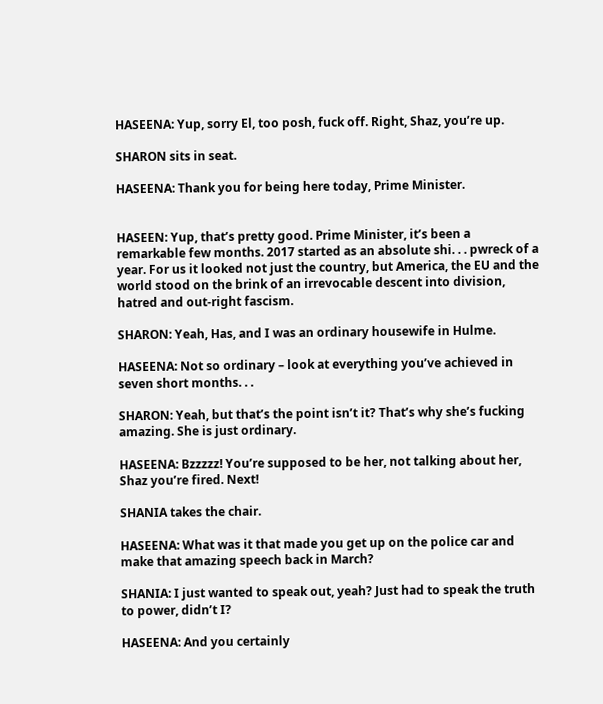HASEENA: Yup, sorry El, too posh, fuck off. Right, Shaz, you’re up.

SHARON sits in seat.

HASEENA: Thank you for being here today, Prime Minister.


HASEEN: Yup, that’s pretty good. Prime Minister, it’s been a remarkable few months. 2017 started as an absolute shi. . . pwreck of a year. For us it looked not just the country, but America, the EU and the world stood on the brink of an irrevocable descent into division, hatred and out-right fascism.

SHARON: Yeah, Has, and I was an ordinary housewife in Hulme.

HASEENA: Not so ordinary – look at everything you’ve achieved in seven short months. . .

SHARON: Yeah, but that’s the point isn’t it? That’s why she’s fucking amazing. She is just ordinary.

HASEENA: Bzzzzz! You’re supposed to be her, not talking about her, Shaz you’re fired. Next!

SHANIA takes the chair.

HASEENA: What was it that made you get up on the police car and make that amazing speech back in March?

SHANIA: I just wanted to speak out, yeah? Just had to speak the truth to power, didn’t I?

HASEENA: And you certainly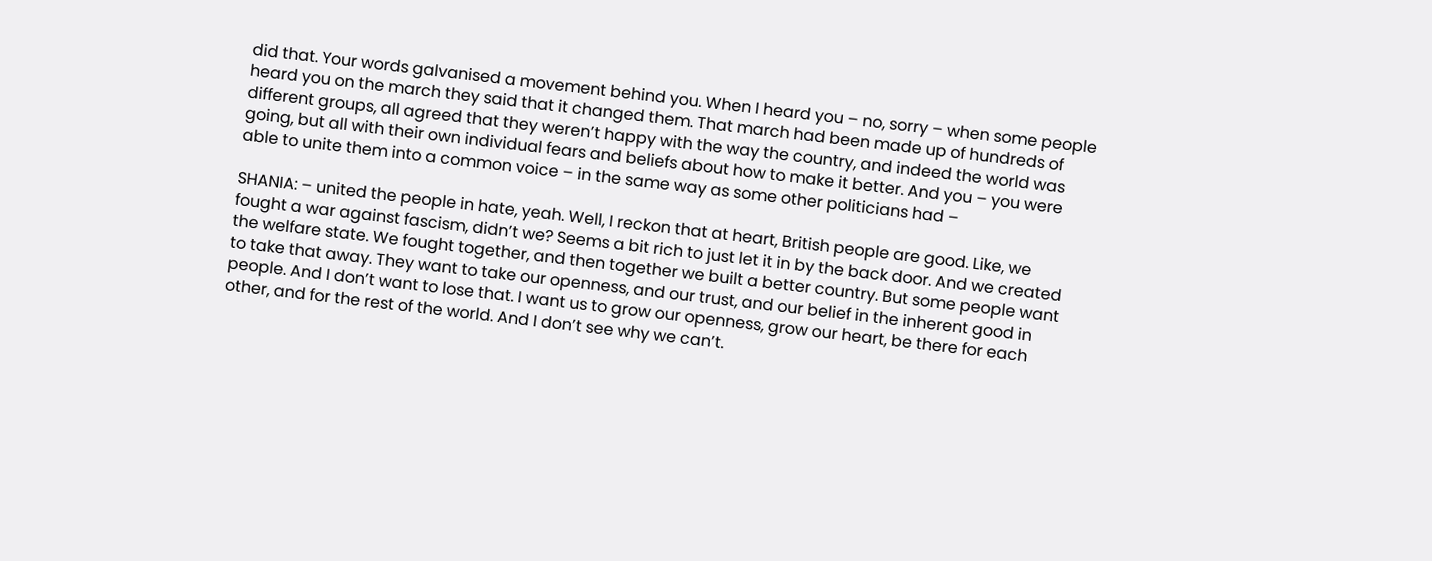did that. Your words galvanised a movement behind you. When I heard you – no, sorry – when some people heard you on the march they said that it changed them. That march had been made up of hundreds of different groups, all agreed that they weren’t happy with the way the country, and indeed the world was going, but all with their own individual fears and beliefs about how to make it better. And you – you were able to unite them into a common voice – in the same way as some other politicians had –

SHANIA: – united the people in hate, yeah. Well, I reckon that at heart, British people are good. Like, we fought a war against fascism, didn’t we? Seems a bit rich to just let it in by the back door. And we created the welfare state. We fought together, and then together we built a better country. But some people want to take that away. They want to take our openness, and our trust, and our belief in the inherent good in people. And I don’t want to lose that. I want us to grow our openness, grow our heart, be there for each other, and for the rest of the world. And I don’t see why we can’t.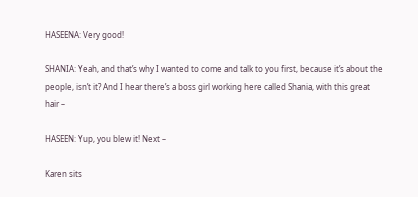HASEENA: Very good!

SHANIA: Yeah, and that’s why I wanted to come and talk to you first, because it’s about the people, isn’t it? And I hear there’s a boss girl working here called Shania, with this great hair –

HASEEN: Yup, you blew it! Next –

Karen sits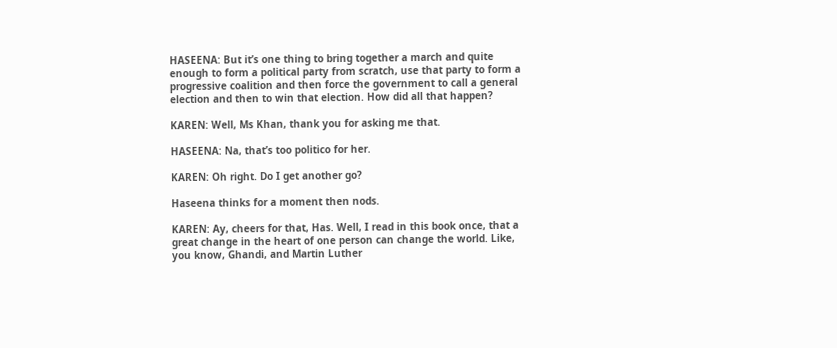HASEENA: But it’s one thing to bring together a march and quite enough to form a political party from scratch, use that party to form a progressive coalition and then force the government to call a general election and then to win that election. How did all that happen?

KAREN: Well, Ms Khan, thank you for asking me that.

HASEENA: Na, that’s too politico for her.

KAREN: Oh right. Do I get another go?

Haseena thinks for a moment then nods.

KAREN: Ay, cheers for that, Has. Well, I read in this book once, that a great change in the heart of one person can change the world. Like, you know, Ghandi, and Martin Luther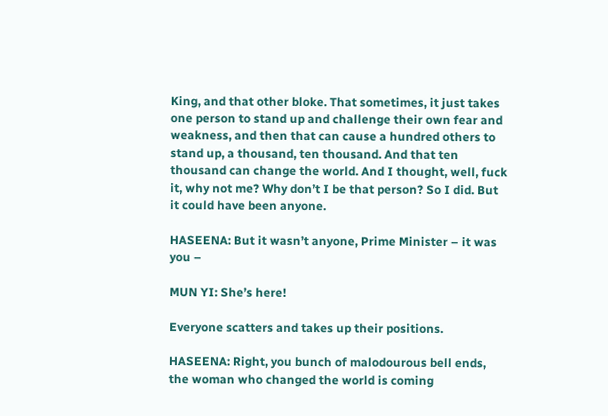King, and that other bloke. That sometimes, it just takes one person to stand up and challenge their own fear and weakness, and then that can cause a hundred others to stand up, a thousand, ten thousand. And that ten thousand can change the world. And I thought, well, fuck it, why not me? Why don’t I be that person? So I did. But it could have been anyone.

HASEENA: But it wasn’t anyone, Prime Minister – it was you –

MUN YI: She’s here!

Everyone scatters and takes up their positions.

HASEENA: Right, you bunch of malodourous bell ends, the woman who changed the world is coming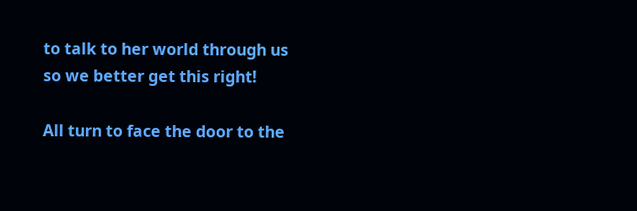to talk to her world through us so we better get this right!

All turn to face the door to the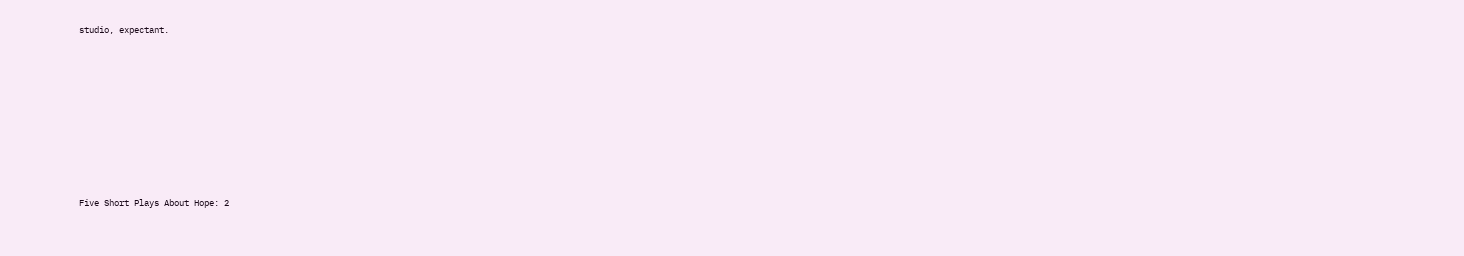studio, expectant.









Five Short Plays About Hope: 2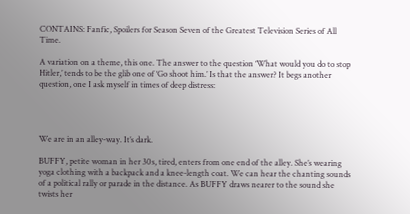CONTAINS: Fanfic, Spoilers for Season Seven of the Greatest Television Series of All Time.

A variation on a theme, this one. The answer to the question ‘What would you do to stop Hitler,’ tends to be the glib one of ‘Go shoot him.’ Is that the answer? It begs another question, one I ask myself in times of deep distress:




We are in an alley-way. It’s dark.

BUFFY, petite woman in her 30s, tired, enters from one end of the alley. She’s wearing yoga clothing with a backpack and a knee-length coat. We can hear the chanting sounds of a political rally or parade in the distance. As BUFFY draws nearer to the sound she twists her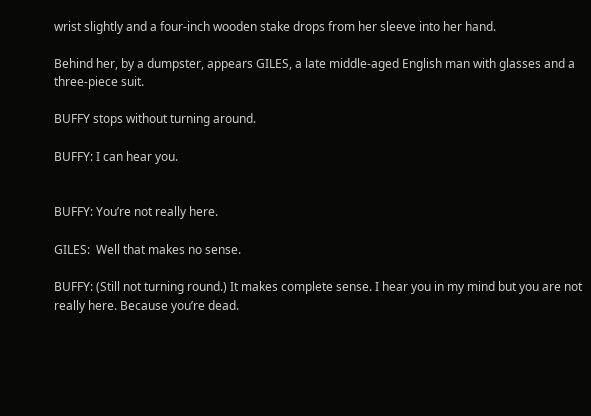wrist slightly and a four-inch wooden stake drops from her sleeve into her hand.

Behind her, by a dumpster, appears GILES, a late middle-aged English man with glasses and a three-piece suit.

BUFFY stops without turning around.

BUFFY: I can hear you.


BUFFY: You’re not really here.

GILES:  Well that makes no sense.

BUFFY: (Still not turning round.) It makes complete sense. I hear you in my mind but you are not really here. Because you’re dead.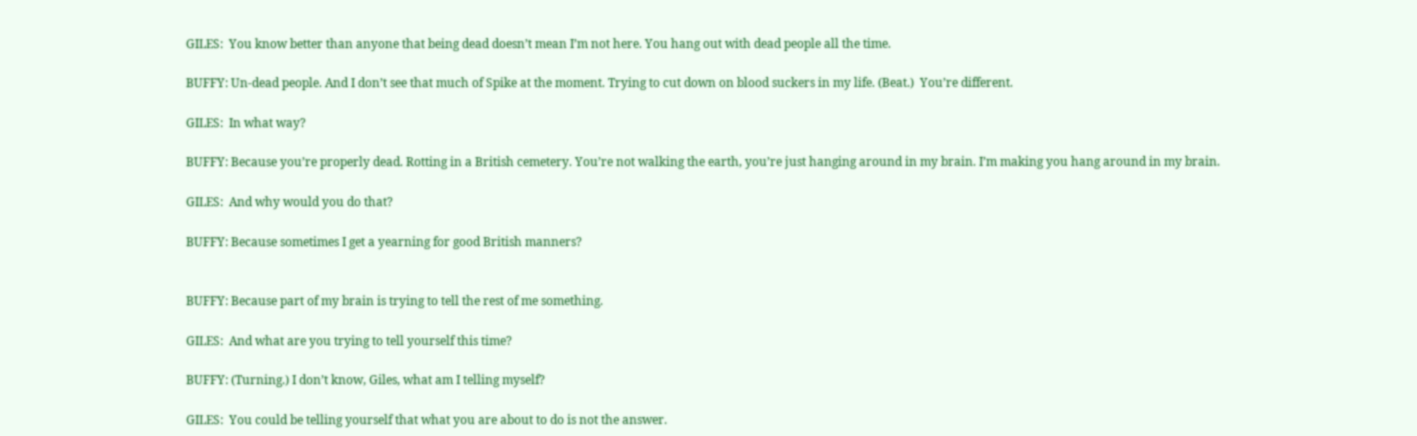GILES:  You know better than anyone that being dead doesn’t mean I’m not here. You hang out with dead people all the time.

BUFFY: Un-dead people. And I don’t see that much of Spike at the moment. Trying to cut down on blood suckers in my life. (Beat.)  You’re different.

GILES:  In what way?

BUFFY: Because you’re properly dead. Rotting in a British cemetery. You’re not walking the earth, you’re just hanging around in my brain. I’m making you hang around in my brain.

GILES:  And why would you do that?

BUFFY: Because sometimes I get a yearning for good British manners?


BUFFY: Because part of my brain is trying to tell the rest of me something.

GILES:  And what are you trying to tell yourself this time?

BUFFY: (Turning.) I don’t know, Giles, what am I telling myself?

GILES:  You could be telling yourself that what you are about to do is not the answer.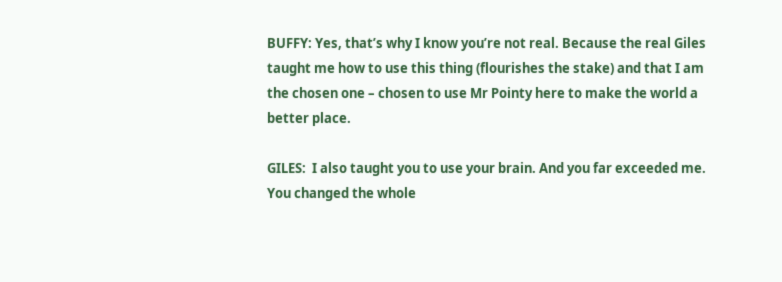BUFFY: Yes, that’s why I know you’re not real. Because the real Giles taught me how to use this thing (flourishes the stake) and that I am the chosen one – chosen to use Mr Pointy here to make the world a better place.

GILES:  I also taught you to use your brain. And you far exceeded me. You changed the whole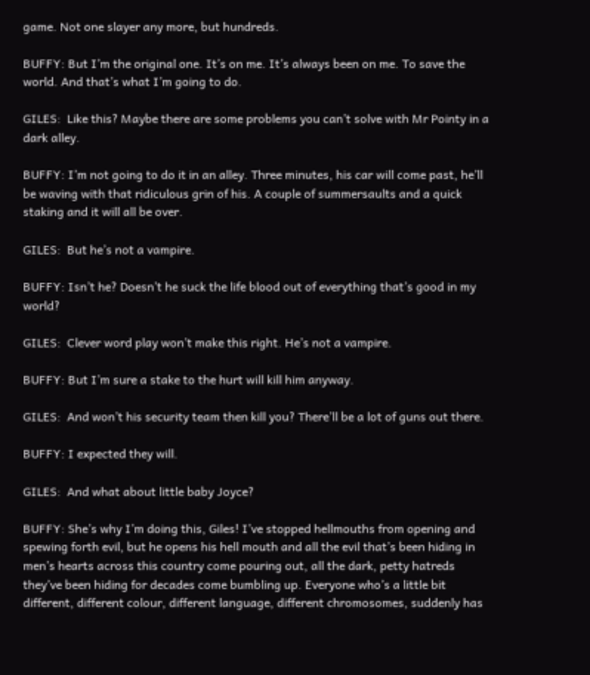game. Not one slayer any more, but hundreds.

BUFFY: But I’m the original one. It’s on me. It’s always been on me. To save the world. And that’s what I’m going to do.

GILES:  Like this? Maybe there are some problems you can’t solve with Mr Pointy in a dark alley.

BUFFY: I’m not going to do it in an alley. Three minutes, his car will come past, he’ll be waving with that ridiculous grin of his. A couple of summersaults and a quick staking and it will all be over.

GILES:  But he’s not a vampire.

BUFFY: Isn’t he? Doesn’t he suck the life blood out of everything that’s good in my world?

GILES:  Clever word play won’t make this right. He’s not a vampire.

BUFFY: But I’m sure a stake to the hurt will kill him anyway.

GILES:  And won’t his security team then kill you? There’ll be a lot of guns out there.

BUFFY: I expected they will.

GILES:  And what about little baby Joyce?

BUFFY: She’s why I’m doing this, Giles! I’ve stopped hellmouths from opening and spewing forth evil, but he opens his hell mouth and all the evil that’s been hiding in men’s hearts across this country come pouring out, all the dark, petty hatreds they’ve been hiding for decades come bumbling up. Everyone who’s a little bit different, different colour, different language, different chromosomes, suddenly has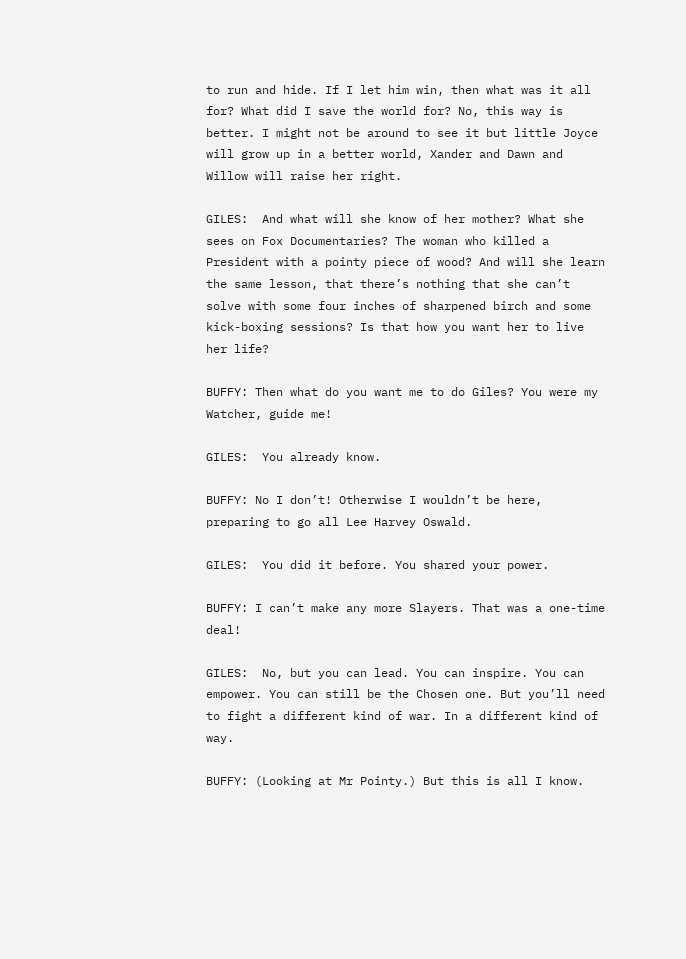to run and hide. If I let him win, then what was it all for? What did I save the world for? No, this way is better. I might not be around to see it but little Joyce will grow up in a better world, Xander and Dawn and Willow will raise her right.

GILES:  And what will she know of her mother? What she sees on Fox Documentaries? The woman who killed a President with a pointy piece of wood? And will she learn the same lesson, that there’s nothing that she can’t solve with some four inches of sharpened birch and some kick-boxing sessions? Is that how you want her to live her life?

BUFFY: Then what do you want me to do Giles? You were my Watcher, guide me!

GILES:  You already know.

BUFFY: No I don’t! Otherwise I wouldn’t be here, preparing to go all Lee Harvey Oswald.

GILES:  You did it before. You shared your power.

BUFFY: I can’t make any more Slayers. That was a one-time deal!

GILES:  No, but you can lead. You can inspire. You can empower. You can still be the Chosen one. But you’ll need to fight a different kind of war. In a different kind of way.

BUFFY: (Looking at Mr Pointy.) But this is all I know.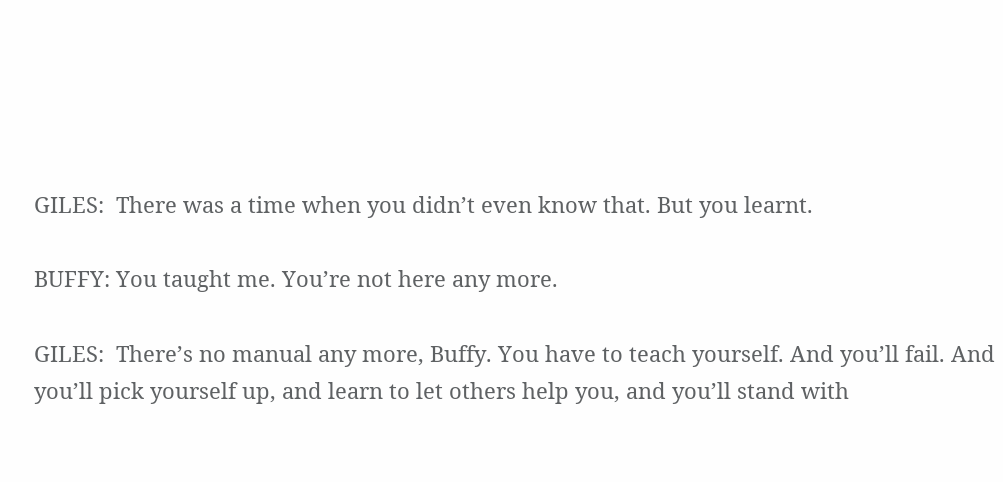GILES:  There was a time when you didn’t even know that. But you learnt.

BUFFY: You taught me. You’re not here any more.

GILES:  There’s no manual any more, Buffy. You have to teach yourself. And you’ll fail. And you’ll pick yourself up, and learn to let others help you, and you’ll stand with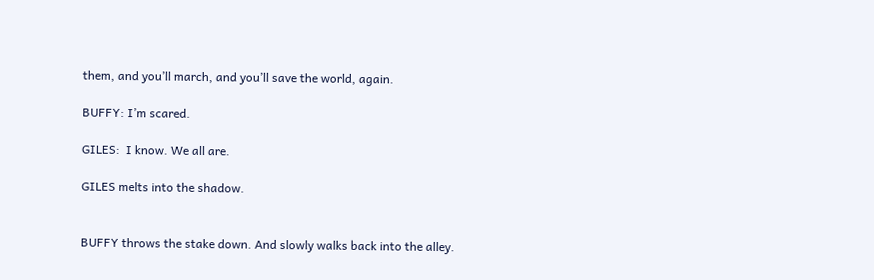them, and you’ll march, and you’ll save the world, again.

BUFFY: I’m scared.

GILES:  I know. We all are.

GILES melts into the shadow.


BUFFY throws the stake down. And slowly walks back into the alley.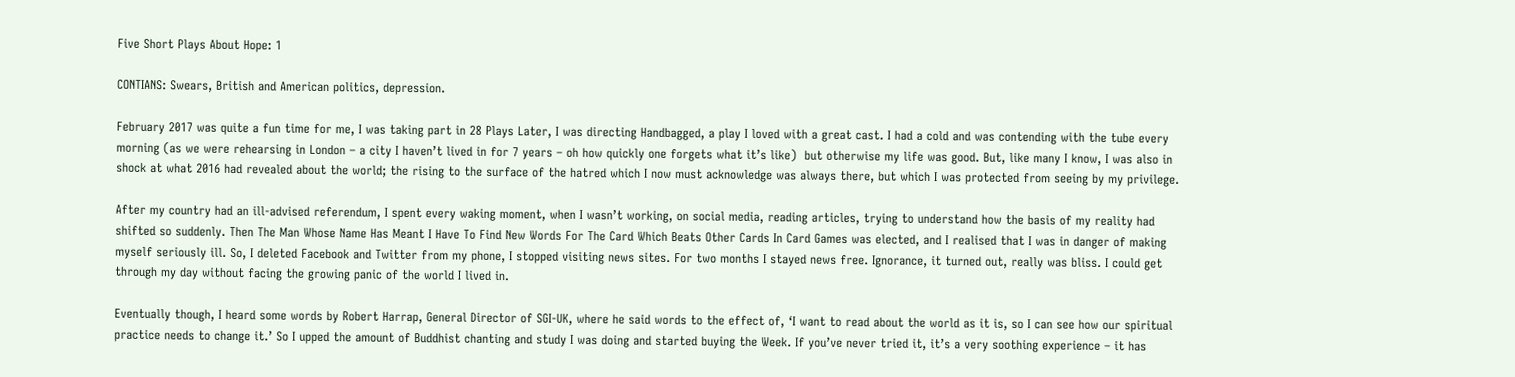Five Short Plays About Hope: 1

CONTIANS: Swears, British and American politics, depression.

February 2017 was quite a fun time for me, I was taking part in 28 Plays Later, I was directing Handbagged, a play I loved with a great cast. I had a cold and was contending with the tube every morning (as we were rehearsing in London – a city I haven’t lived in for 7 years – oh how quickly one forgets what it’s like)  but otherwise my life was good. But, like many I know, I was also in shock at what 2016 had revealed about the world; the rising to the surface of the hatred which I now must acknowledge was always there, but which I was protected from seeing by my privilege.

After my country had an ill-advised referendum, I spent every waking moment, when I wasn’t working, on social media, reading articles, trying to understand how the basis of my reality had shifted so suddenly. Then The Man Whose Name Has Meant I Have To Find New Words For The Card Which Beats Other Cards In Card Games was elected, and I realised that I was in danger of making myself seriously ill. So, I deleted Facebook and Twitter from my phone, I stopped visiting news sites. For two months I stayed news free. Ignorance, it turned out, really was bliss. I could get through my day without facing the growing panic of the world I lived in.

Eventually though, I heard some words by Robert Harrap, General Director of SGI-UK, where he said words to the effect of, ‘I want to read about the world as it is, so I can see how our spiritual practice needs to change it.’ So I upped the amount of Buddhist chanting and study I was doing and started buying the Week. If you’ve never tried it, it’s a very soothing experience – it has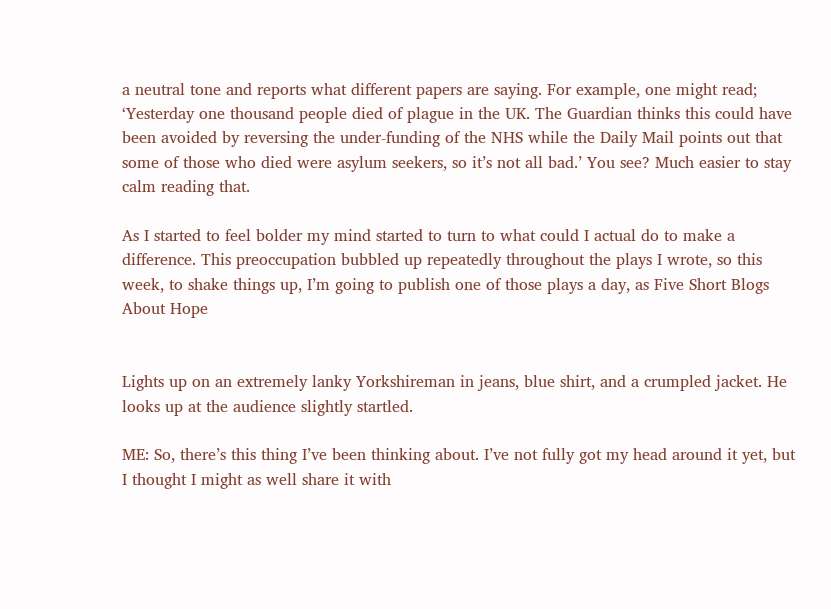a neutral tone and reports what different papers are saying. For example, one might read; ‘Yesterday one thousand people died of plague in the UK. The Guardian thinks this could have been avoided by reversing the under-funding of the NHS while the Daily Mail points out that some of those who died were asylum seekers, so it’s not all bad.’ You see? Much easier to stay calm reading that.

As I started to feel bolder my mind started to turn to what could I actual do to make a difference. This preoccupation bubbled up repeatedly throughout the plays I wrote, so this week, to shake things up, I’m going to publish one of those plays a day, as Five Short Blogs About Hope


Lights up on an extremely lanky Yorkshireman in jeans, blue shirt, and a crumpled jacket. He looks up at the audience slightly startled.

ME: So, there’s this thing I’ve been thinking about. I’ve not fully got my head around it yet, but I thought I might as well share it with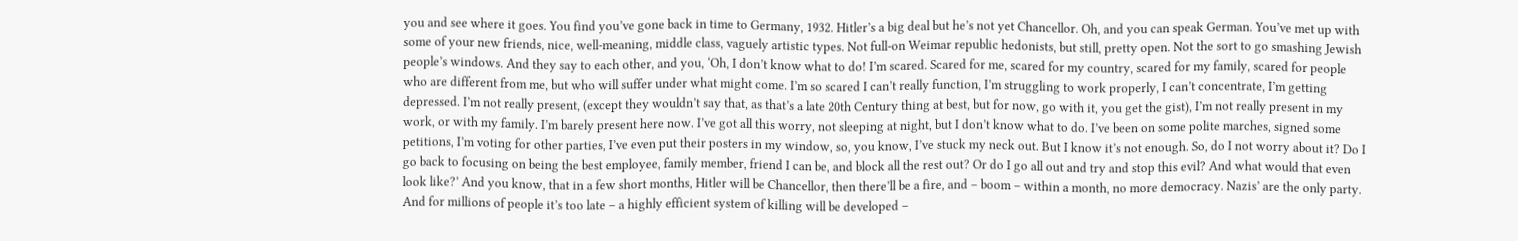you and see where it goes. You find you’ve gone back in time to Germany, 1932. Hitler’s a big deal but he’s not yet Chancellor. Oh, and you can speak German. You’ve met up with some of your new friends, nice, well-meaning, middle class, vaguely artistic types. Not full-on Weimar republic hedonists, but still, pretty open. Not the sort to go smashing Jewish people’s windows. And they say to each other, and you, ‘Oh, I don’t know what to do! I’m scared. Scared for me, scared for my country, scared for my family, scared for people who are different from me, but who will suffer under what might come. I’m so scared I can’t really function, I’m struggling to work properly, I can’t concentrate, I’m getting depressed. I’m not really present, (except they wouldn’t say that, as that’s a late 20th Century thing at best, but for now, go with it, you get the gist), I’m not really present in my work, or with my family. I’m barely present here now. I’ve got all this worry, not sleeping at night, but I don’t know what to do. I’ve been on some polite marches, signed some petitions, I’m voting for other parties, I’ve even put their posters in my window, so, you know, I’ve stuck my neck out. But I know it’s not enough. So, do I not worry about it? Do I go back to focusing on being the best employee, family member, friend I can be, and block all the rest out? Or do I go all out and try and stop this evil? And what would that even look like?’ And you know, that in a few short months, Hitler will be Chancellor, then there’ll be a fire, and – boom – within a month, no more democracy. Nazis’ are the only party. And for millions of people it’s too late – a highly efficient system of killing will be developed –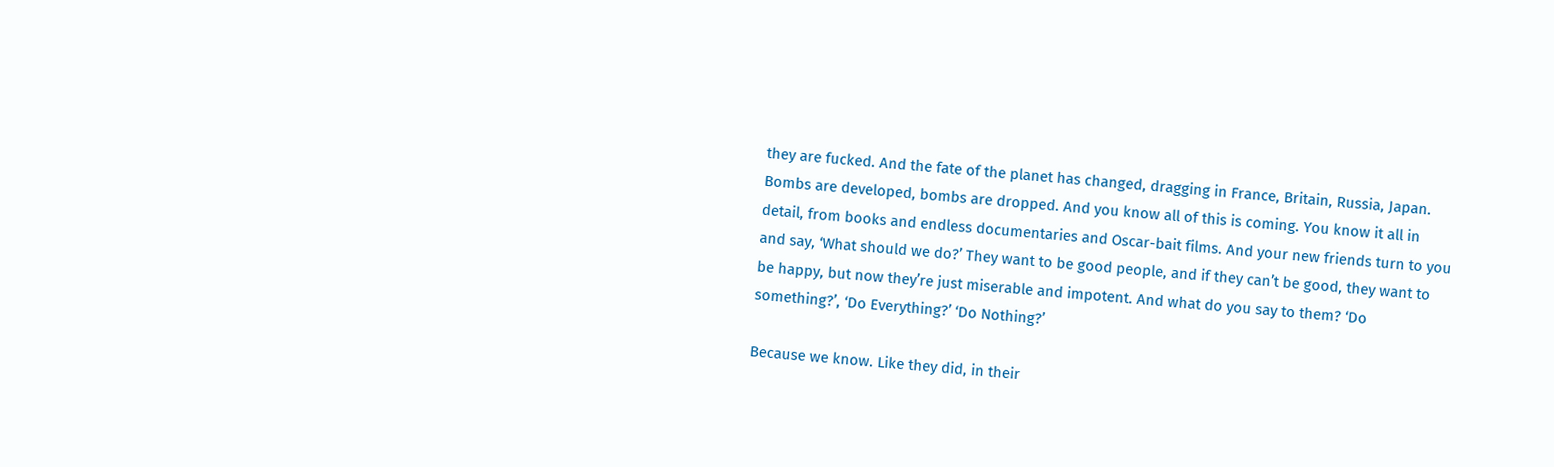they are fucked. And the fate of the planet has changed, dragging in France, Britain, Russia, Japan. Bombs are developed, bombs are dropped. And you know all of this is coming. You know it all in detail, from books and endless documentaries and Oscar-bait films. And your new friends turn to you and say, ‘What should we do?’ They want to be good people, and if they can’t be good, they want to be happy, but now they’re just miserable and impotent. And what do you say to them? ‘Do something?’, ‘Do Everything?’ ‘Do Nothing?’

Because we know. Like they did, in their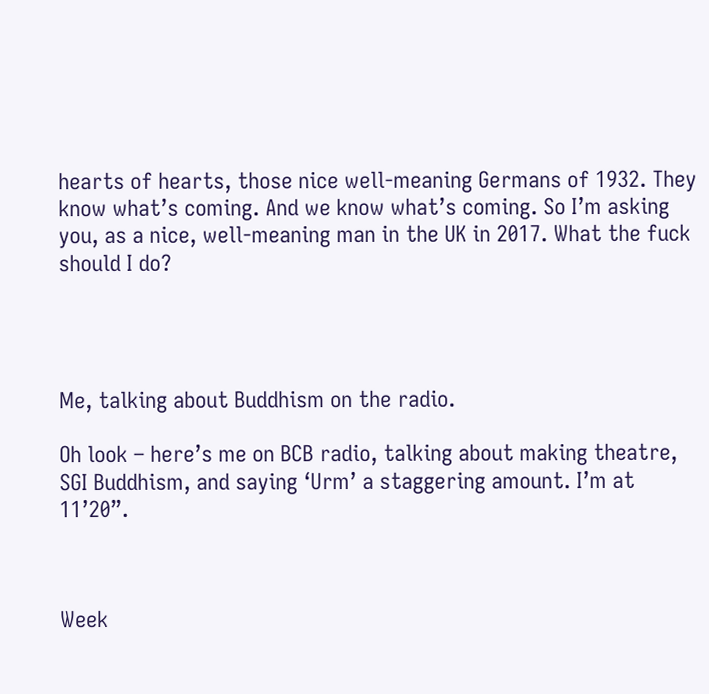hearts of hearts, those nice well-meaning Germans of 1932. They know what’s coming. And we know what’s coming. So I’m asking you, as a nice, well-meaning man in the UK in 2017. What the fuck should I do?




Me, talking about Buddhism on the radio.

Oh look – here’s me on BCB radio, talking about making theatre, SGI Buddhism, and saying ‘Urm’ a staggering amount. I’m at 11’20”.



Week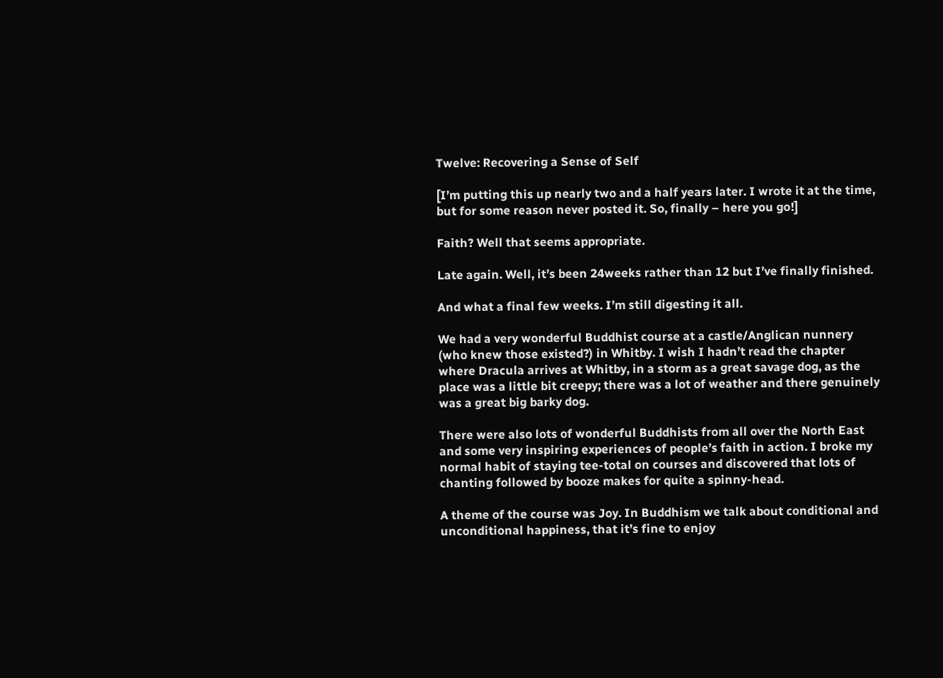Twelve: Recovering a Sense of Self

[I’m putting this up nearly two and a half years later. I wrote it at the time, but for some reason never posted it. So, finally – here you go!]

Faith? Well that seems appropriate.

Late again. Well, it’s been 24weeks rather than 12 but I’ve finally finished.

And what a final few weeks. I’m still digesting it all.

We had a very wonderful Buddhist course at a castle/Anglican nunnery (who knew those existed?) in Whitby. I wish I hadn’t read the chapter where Dracula arrives at Whitby, in a storm as a great savage dog, as the place was a little bit creepy; there was a lot of weather and there genuinely was a great big barky dog.

There were also lots of wonderful Buddhists from all over the North East and some very inspiring experiences of people’s faith in action. I broke my normal habit of staying tee-total on courses and discovered that lots of chanting followed by booze makes for quite a spinny-head.

A theme of the course was Joy. In Buddhism we talk about conditional and unconditional happiness, that it’s fine to enjoy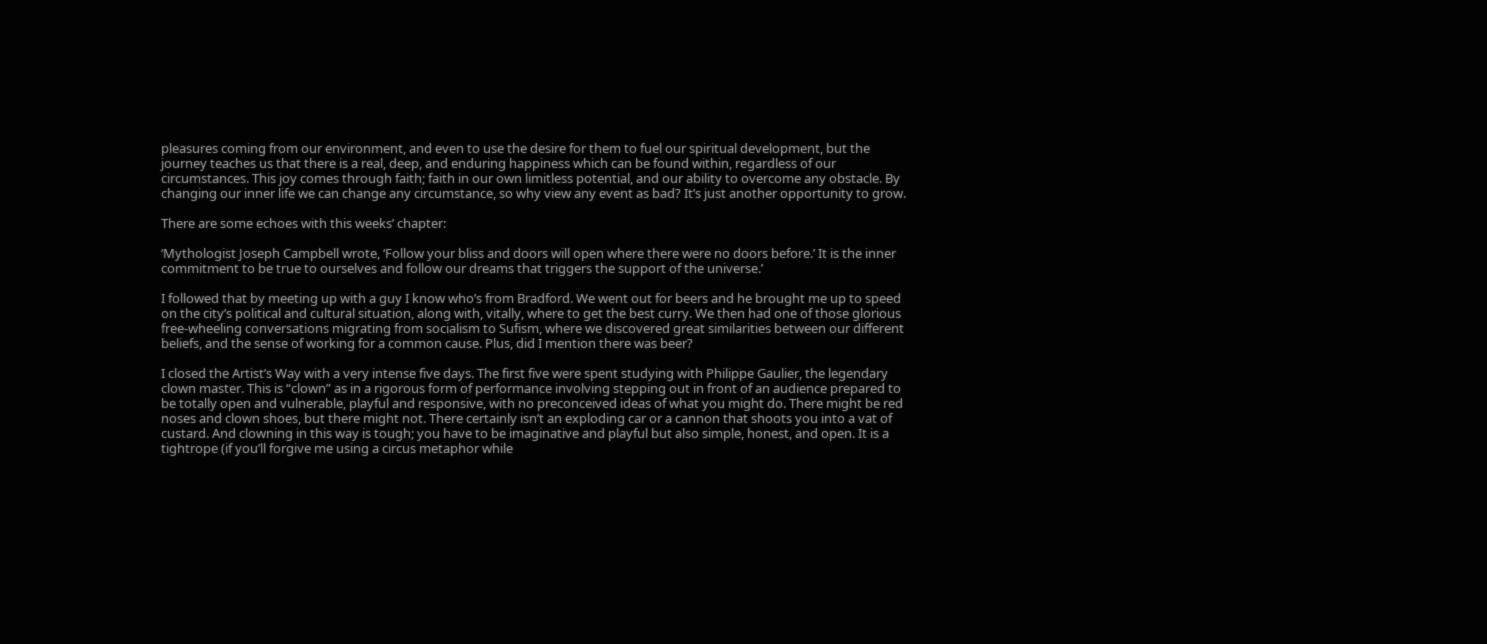pleasures coming from our environment, and even to use the desire for them to fuel our spiritual development, but the journey teaches us that there is a real, deep, and enduring happiness which can be found within, regardless of our circumstances. This joy comes through faith; faith in our own limitless potential, and our ability to overcome any obstacle. By changing our inner life we can change any circumstance, so why view any event as bad? It’s just another opportunity to grow.

There are some echoes with this weeks’ chapter:

‘Mythologist Joseph Campbell wrote, ‘Follow your bliss and doors will open where there were no doors before.’ It is the inner commitment to be true to ourselves and follow our dreams that triggers the support of the universe.’

I followed that by meeting up with a guy I know who’s from Bradford. We went out for beers and he brought me up to speed on the city’s political and cultural situation, along with, vitally, where to get the best curry. We then had one of those glorious free-wheeling conversations migrating from socialism to Sufism, where we discovered great similarities between our different beliefs, and the sense of working for a common cause. Plus, did I mention there was beer?

I closed the Artist’s Way with a very intense five days. The first five were spent studying with Philippe Gaulier, the legendary clown master. This is “clown” as in a rigorous form of performance involving stepping out in front of an audience prepared to be totally open and vulnerable, playful and responsive, with no preconceived ideas of what you might do. There might be red noses and clown shoes, but there might not. There certainly isn’t an exploding car or a cannon that shoots you into a vat of custard. And clowning in this way is tough; you have to be imaginative and playful but also simple, honest, and open. It is a tightrope (if you’ll forgive me using a circus metaphor while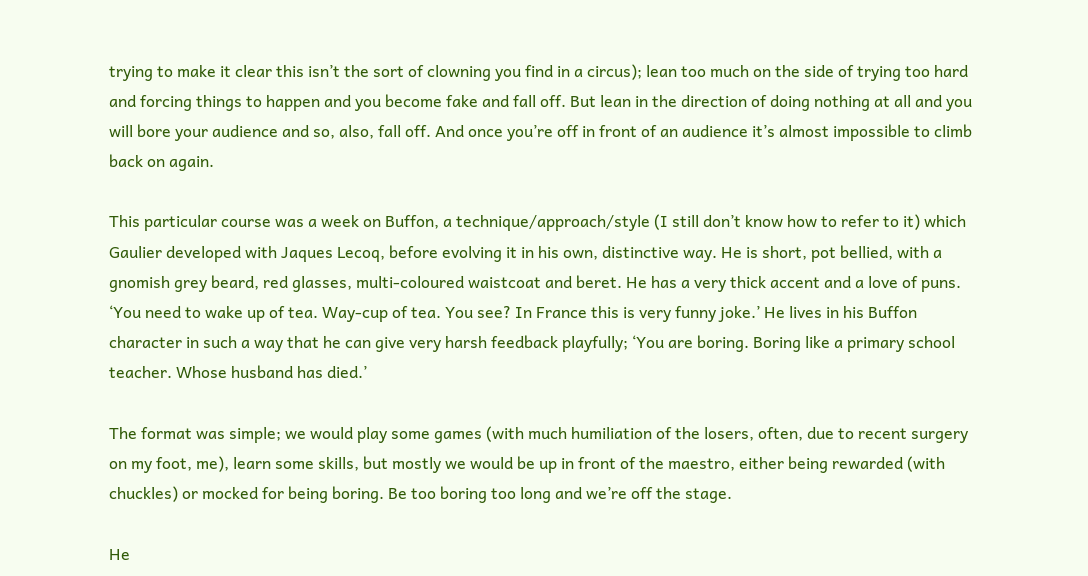trying to make it clear this isn’t the sort of clowning you find in a circus); lean too much on the side of trying too hard and forcing things to happen and you become fake and fall off. But lean in the direction of doing nothing at all and you will bore your audience and so, also, fall off. And once you’re off in front of an audience it’s almost impossible to climb back on again.

This particular course was a week on Buffon, a technique/approach/style (I still don’t know how to refer to it) which Gaulier developed with Jaques Lecoq, before evolving it in his own, distinctive way. He is short, pot bellied, with a gnomish grey beard, red glasses, multi-coloured waistcoat and beret. He has a very thick accent and a love of puns. ‘You need to wake up of tea. Way-cup of tea. You see? In France this is very funny joke.’ He lives in his Buffon character in such a way that he can give very harsh feedback playfully; ‘You are boring. Boring like a primary school teacher. Whose husband has died.’

The format was simple; we would play some games (with much humiliation of the losers, often, due to recent surgery on my foot, me), learn some skills, but mostly we would be up in front of the maestro, either being rewarded (with chuckles) or mocked for being boring. Be too boring too long and we’re off the stage.

He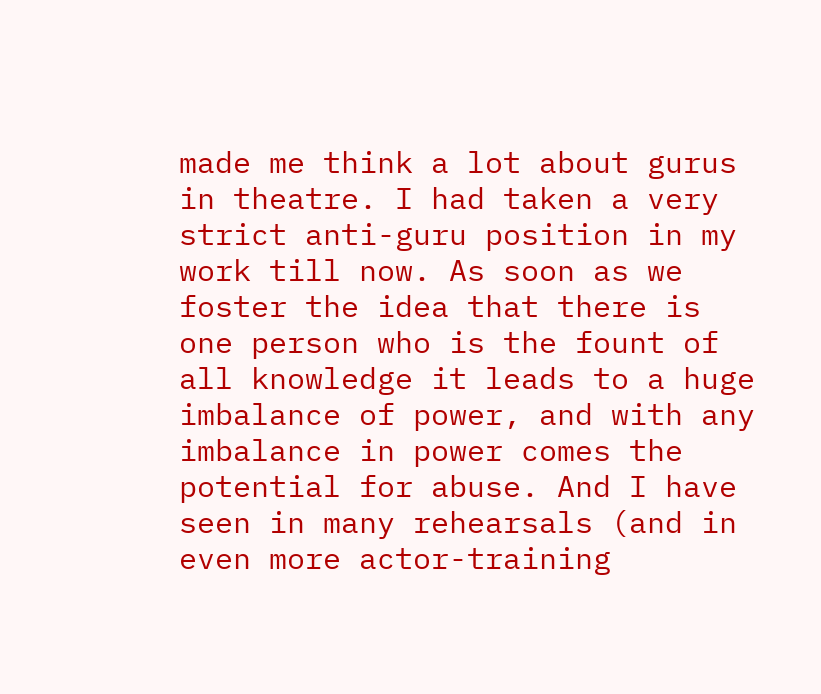made me think a lot about gurus in theatre. I had taken a very strict anti-guru position in my work till now. As soon as we foster the idea that there is one person who is the fount of all knowledge it leads to a huge imbalance of power, and with any imbalance in power comes the potential for abuse. And I have seen in many rehearsals (and in even more actor-training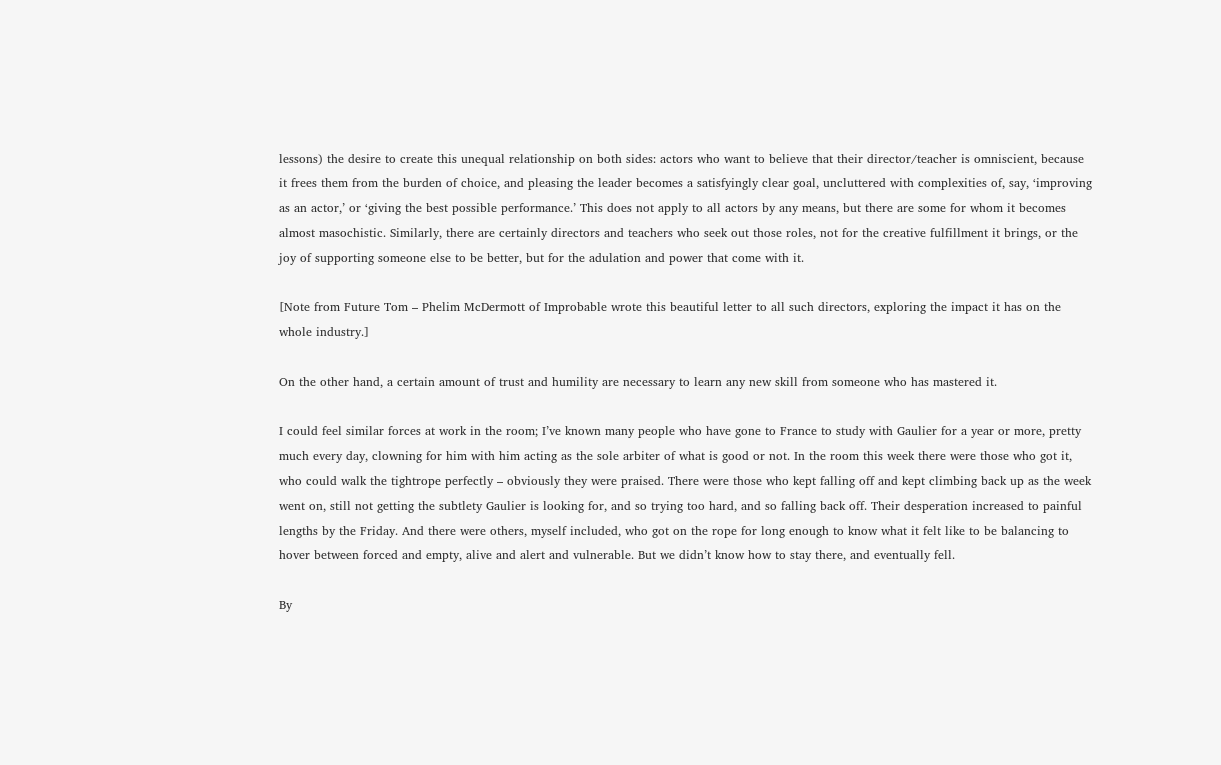lessons) the desire to create this unequal relationship on both sides: actors who want to believe that their director/teacher is omniscient, because it frees them from the burden of choice, and pleasing the leader becomes a satisfyingly clear goal, uncluttered with complexities of, say, ‘improving as an actor,’ or ‘giving the best possible performance.’ This does not apply to all actors by any means, but there are some for whom it becomes almost masochistic. Similarly, there are certainly directors and teachers who seek out those roles, not for the creative fulfillment it brings, or the joy of supporting someone else to be better, but for the adulation and power that come with it.

[Note from Future Tom – Phelim McDermott of Improbable wrote this beautiful letter to all such directors, exploring the impact it has on the whole industry.]

On the other hand, a certain amount of trust and humility are necessary to learn any new skill from someone who has mastered it.

I could feel similar forces at work in the room; I’ve known many people who have gone to France to study with Gaulier for a year or more, pretty much every day, clowning for him with him acting as the sole arbiter of what is good or not. In the room this week there were those who got it, who could walk the tightrope perfectly – obviously they were praised. There were those who kept falling off and kept climbing back up as the week went on, still not getting the subtlety Gaulier is looking for, and so trying too hard, and so falling back off. Their desperation increased to painful lengths by the Friday. And there were others, myself included, who got on the rope for long enough to know what it felt like to be balancing to hover between forced and empty, alive and alert and vulnerable. But we didn’t know how to stay there, and eventually fell.

By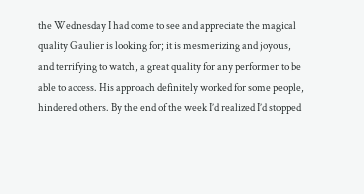the Wednesday I had come to see and appreciate the magical quality Gaulier is looking for; it is mesmerizing and joyous, and terrifying to watch, a great quality for any performer to be able to access. His approach definitely worked for some people, hindered others. By the end of the week I’d realized I’d stopped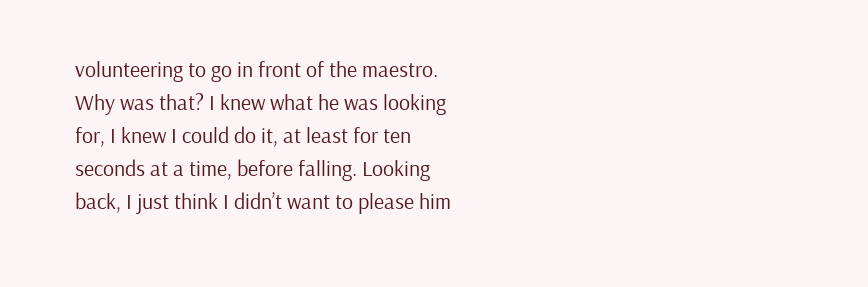volunteering to go in front of the maestro. Why was that? I knew what he was looking for, I knew I could do it, at least for ten seconds at a time, before falling. Looking back, I just think I didn’t want to please him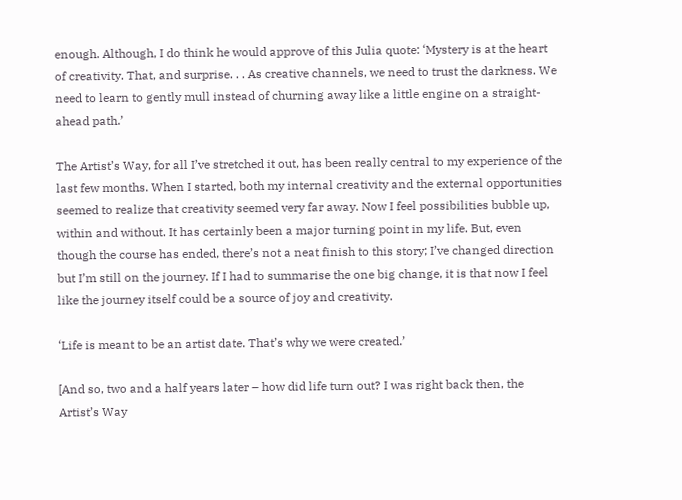enough. Although, I do think he would approve of this Julia quote: ‘Mystery is at the heart of creativity. That, and surprise. . . As creative channels, we need to trust the darkness. We need to learn to gently mull instead of churning away like a little engine on a straight-ahead path.’

The Artist’s Way, for all I’ve stretched it out, has been really central to my experience of the last few months. When I started, both my internal creativity and the external opportunities seemed to realize that creativity seemed very far away. Now I feel possibilities bubble up, within and without. It has certainly been a major turning point in my life. But, even though the course has ended, there’s not a neat finish to this story; I’ve changed direction but I’m still on the journey. If I had to summarise the one big change, it is that now I feel like the journey itself could be a source of joy and creativity.

‘Life is meant to be an artist date. That’s why we were created.’

[And so, two and a half years later – how did life turn out? I was right back then, the Artist’s Way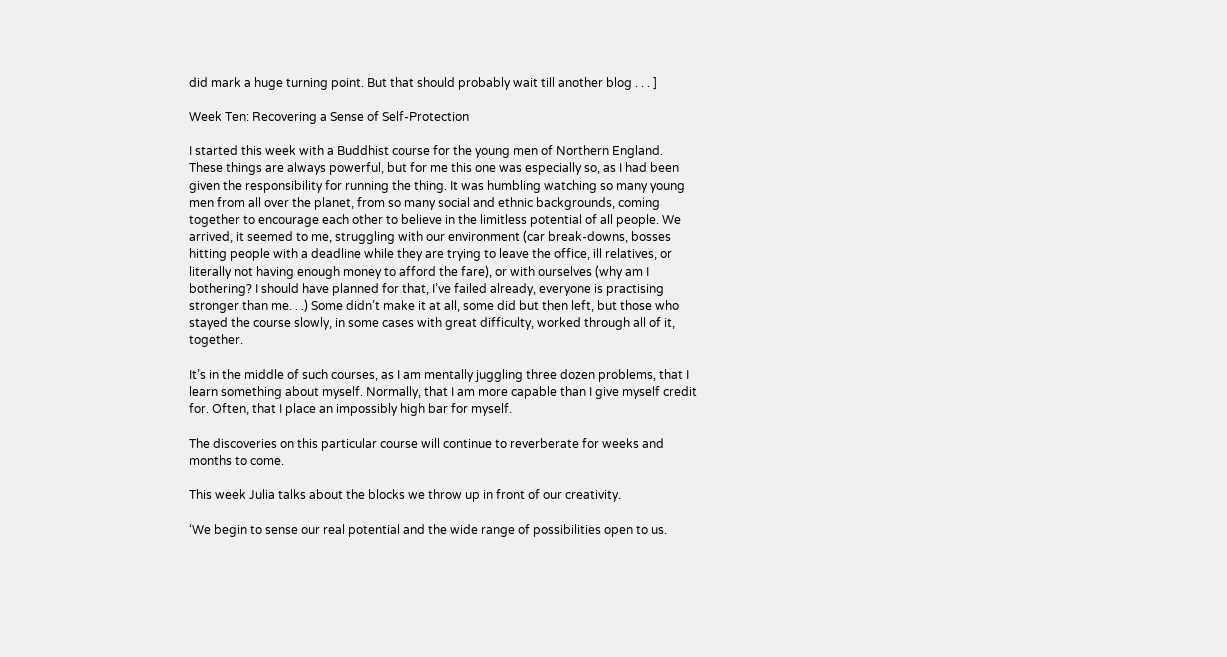did mark a huge turning point. But that should probably wait till another blog . . . ]

Week Ten: Recovering a Sense of Self-Protection

I started this week with a Buddhist course for the young men of Northern England. These things are always powerful, but for me this one was especially so, as I had been given the responsibility for running the thing. It was humbling watching so many young men from all over the planet, from so many social and ethnic backgrounds, coming together to encourage each other to believe in the limitless potential of all people. We arrived, it seemed to me, struggling with our environment (car break-downs, bosses hitting people with a deadline while they are trying to leave the office, ill relatives, or literally not having enough money to afford the fare), or with ourselves (why am I bothering? I should have planned for that, I’ve failed already, everyone is practising stronger than me. . .) Some didn’t make it at all, some did but then left, but those who stayed the course slowly, in some cases with great difficulty, worked through all of it, together.

It’s in the middle of such courses, as I am mentally juggling three dozen problems, that I learn something about myself. Normally, that I am more capable than I give myself credit for. Often, that I place an impossibly high bar for myself.

The discoveries on this particular course will continue to reverberate for weeks and months to come.

This week Julia talks about the blocks we throw up in front of our creativity.

‘We begin to sense our real potential and the wide range of possibilities open to us.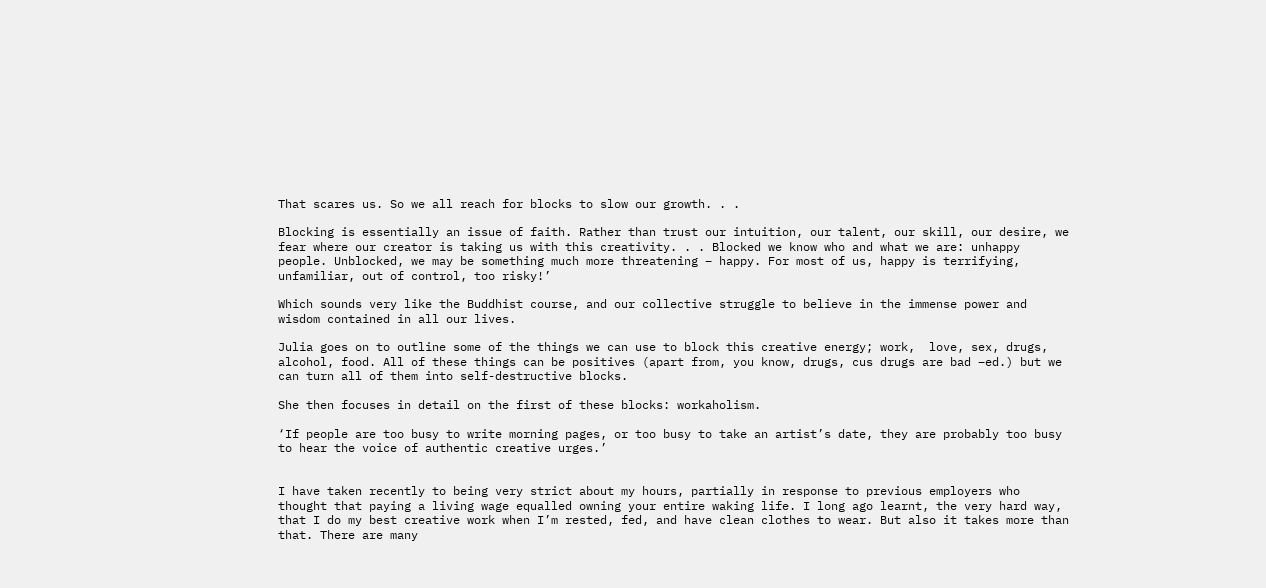That scares us. So we all reach for blocks to slow our growth. . .

Blocking is essentially an issue of faith. Rather than trust our intuition, our talent, our skill, our desire, we fear where our creator is taking us with this creativity. . . Blocked we know who and what we are: unhappy people. Unblocked, we may be something much more threatening – happy. For most of us, happy is terrifying, unfamiliar, out of control, too risky!’

Which sounds very like the Buddhist course, and our collective struggle to believe in the immense power and wisdom contained in all our lives.

Julia goes on to outline some of the things we can use to block this creative energy; work,  love, sex, drugs, alcohol, food. All of these things can be positives (apart from, you know, drugs, cus drugs are bad –ed.) but we can turn all of them into self-destructive blocks.

She then focuses in detail on the first of these blocks: workaholism.

‘If people are too busy to write morning pages, or too busy to take an artist’s date, they are probably too busy to hear the voice of authentic creative urges.’


I have taken recently to being very strict about my hours, partially in response to previous employers who thought that paying a living wage equalled owning your entire waking life. I long ago learnt, the very hard way, that I do my best creative work when I’m rested, fed, and have clean clothes to wear. But also it takes more than that. There are many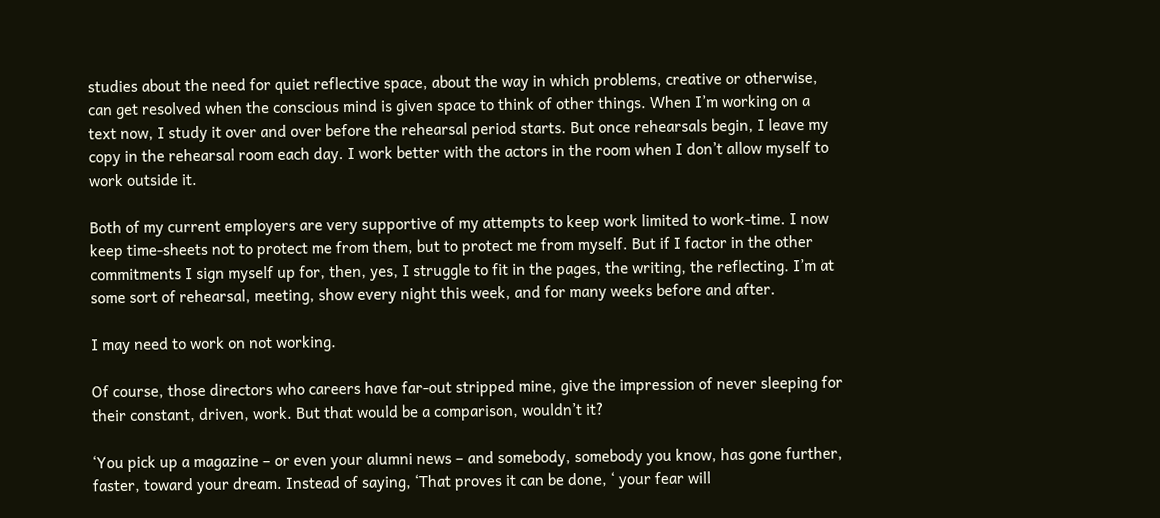studies about the need for quiet reflective space, about the way in which problems, creative or otherwise, can get resolved when the conscious mind is given space to think of other things. When I’m working on a text now, I study it over and over before the rehearsal period starts. But once rehearsals begin, I leave my copy in the rehearsal room each day. I work better with the actors in the room when I don’t allow myself to work outside it.

Both of my current employers are very supportive of my attempts to keep work limited to work-time. I now keep time-sheets not to protect me from them, but to protect me from myself. But if I factor in the other commitments I sign myself up for, then, yes, I struggle to fit in the pages, the writing, the reflecting. I’m at some sort of rehearsal, meeting, show every night this week, and for many weeks before and after.

I may need to work on not working.

Of course, those directors who careers have far-out stripped mine, give the impression of never sleeping for their constant, driven, work. But that would be a comparison, wouldn’t it?

‘You pick up a magazine – or even your alumni news – and somebody, somebody you know, has gone further, faster, toward your dream. Instead of saying, ‘That proves it can be done, ‘ your fear will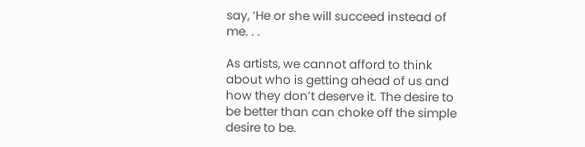say, ‘He or she will succeed instead of me. . .

As artists, we cannot afford to think about who is getting ahead of us and how they don’t deserve it. The desire to be better than can choke off the simple desire to be.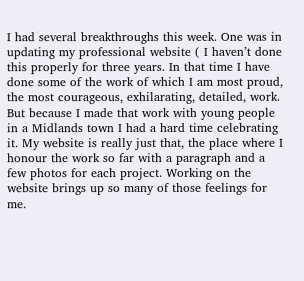I had several breakthroughs this week. One was in updating my professional website ( I haven’t done this properly for three years. In that time I have done some of the work of which I am most proud, the most courageous, exhilarating, detailed, work. But because I made that work with young people in a Midlands town I had a hard time celebrating it. My website is really just that, the place where I honour the work so far with a paragraph and a few photos for each project. Working on the website brings up so many of those feelings for me.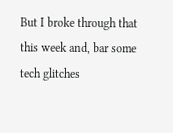But I broke through that this week and, bar some tech glitches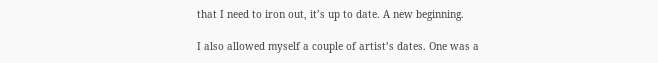that I need to iron out, it’s up to date. A new beginning.

I also allowed myself a couple of artist’s dates. One was a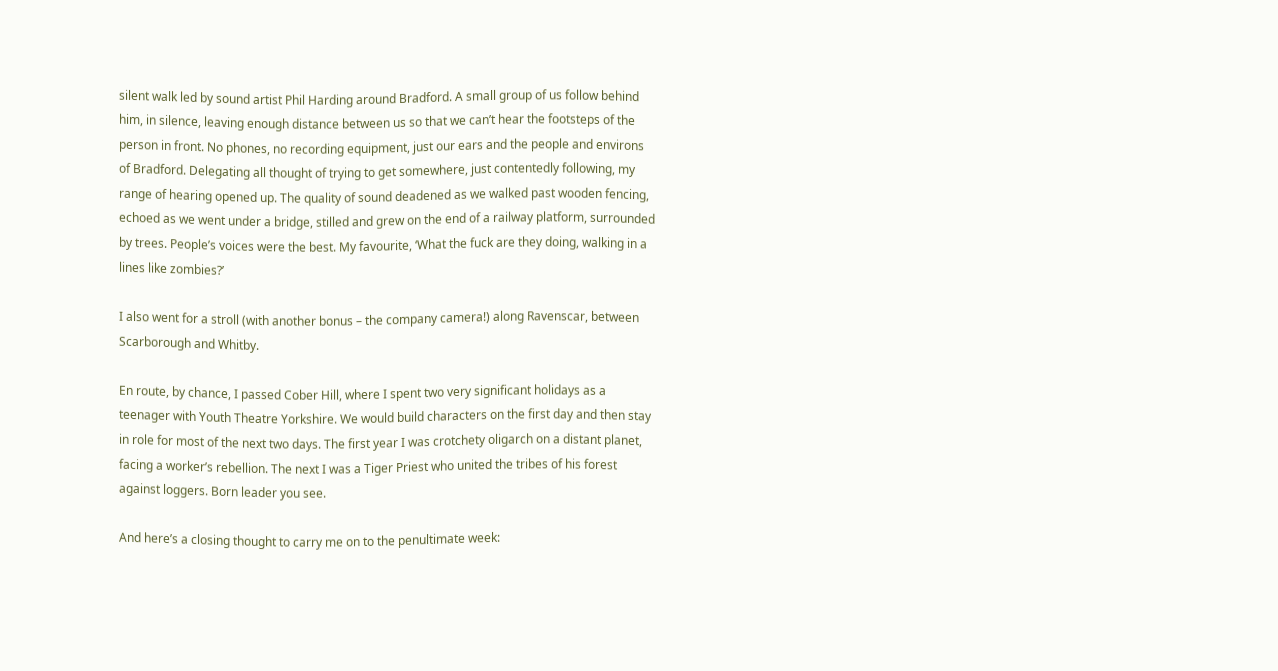silent walk led by sound artist Phil Harding around Bradford. A small group of us follow behind him, in silence, leaving enough distance between us so that we can’t hear the footsteps of the person in front. No phones, no recording equipment, just our ears and the people and environs of Bradford. Delegating all thought of trying to get somewhere, just contentedly following, my range of hearing opened up. The quality of sound deadened as we walked past wooden fencing, echoed as we went under a bridge, stilled and grew on the end of a railway platform, surrounded by trees. People’s voices were the best. My favourite, ‘What the fuck are they doing, walking in a lines like zombies?’

I also went for a stroll (with another bonus – the company camera!) along Ravenscar, between Scarborough and Whitby.

En route, by chance, I passed Cober Hill, where I spent two very significant holidays as a teenager with Youth Theatre Yorkshire. We would build characters on the first day and then stay in role for most of the next two days. The first year I was crotchety oligarch on a distant planet, facing a worker’s rebellion. The next I was a Tiger Priest who united the tribes of his forest against loggers. Born leader you see.

And here’s a closing thought to carry me on to the penultimate week: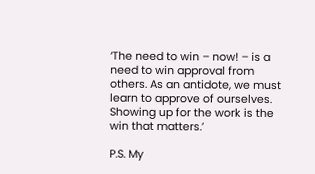‘The need to win – now! – is a need to win approval from others. As an antidote, we must learn to approve of ourselves. Showing up for the work is the win that matters.’

P.S. My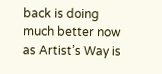back is doing much better now as Artist’s Way is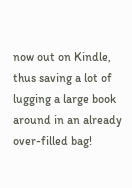now out on Kindle, thus saving a lot of lugging a large book around in an already over-filled bag!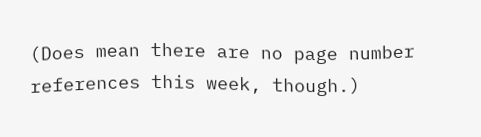(Does mean there are no page number references this week, though.)